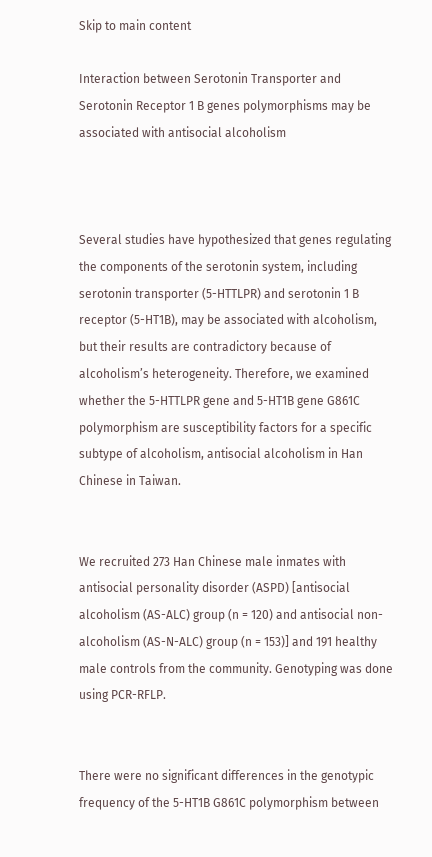Skip to main content

Interaction between Serotonin Transporter and Serotonin Receptor 1 B genes polymorphisms may be associated with antisocial alcoholism



Several studies have hypothesized that genes regulating the components of the serotonin system, including serotonin transporter (5-HTTLPR) and serotonin 1 B receptor (5-HT1B), may be associated with alcoholism, but their results are contradictory because of alcoholism’s heterogeneity. Therefore, we examined whether the 5-HTTLPR gene and 5-HT1B gene G861C polymorphism are susceptibility factors for a specific subtype of alcoholism, antisocial alcoholism in Han Chinese in Taiwan.


We recruited 273 Han Chinese male inmates with antisocial personality disorder (ASPD) [antisocial alcoholism (AS-ALC) group (n = 120) and antisocial non-alcoholism (AS-N-ALC) group (n = 153)] and 191 healthy male controls from the community. Genotyping was done using PCR-RFLP.


There were no significant differences in the genotypic frequency of the 5-HT1B G861C polymorphism between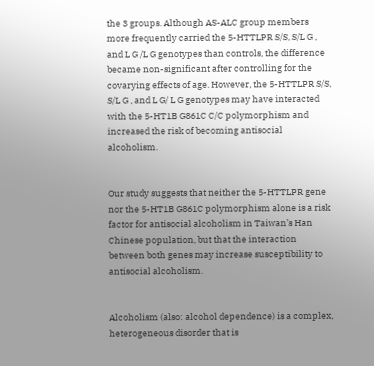the 3 groups. Although AS-ALC group members more frequently carried the 5-HTTLPR S/S, S/L G , and L G /L G genotypes than controls, the difference became non-significant after controlling for the covarying effects of age. However, the 5-HTTLPR S/S, S/L G , and L G/ L G genotypes may have interacted with the 5-HT1B G861C C/C polymorphism and increased the risk of becoming antisocial alcoholism.


Our study suggests that neither the 5-HTTLPR gene nor the 5-HT1B G861C polymorphism alone is a risk factor for antisocial alcoholism in Taiwan’s Han Chinese population, but that the interaction between both genes may increase susceptibility to antisocial alcoholism.


Alcoholism (also: alcohol dependence) is a complex, heterogeneous disorder that is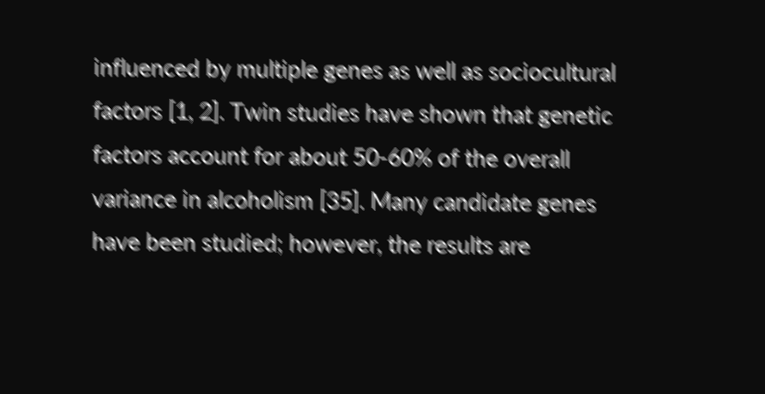influenced by multiple genes as well as sociocultural factors [1, 2]. Twin studies have shown that genetic factors account for about 50-60% of the overall variance in alcoholism [35]. Many candidate genes have been studied; however, the results are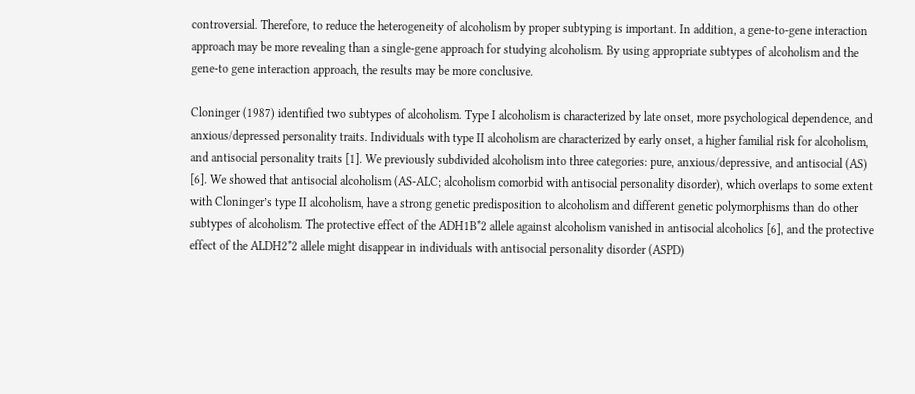controversial. Therefore, to reduce the heterogeneity of alcoholism by proper subtyping is important. In addition, a gene-to-gene interaction approach may be more revealing than a single-gene approach for studying alcoholism. By using appropriate subtypes of alcoholism and the gene-to gene interaction approach, the results may be more conclusive.

Cloninger (1987) identified two subtypes of alcoholism. Type I alcoholism is characterized by late onset, more psychological dependence, and anxious/depressed personality traits. Individuals with type II alcoholism are characterized by early onset, a higher familial risk for alcoholism, and antisocial personality traits [1]. We previously subdivided alcoholism into three categories: pure, anxious/depressive, and antisocial (AS) [6]. We showed that antisocial alcoholism (AS-ALC; alcoholism comorbid with antisocial personality disorder), which overlaps to some extent with Cloninger’s type II alcoholism, have a strong genetic predisposition to alcoholism and different genetic polymorphisms than do other subtypes of alcoholism. The protective effect of the ADH1B*2 allele against alcoholism vanished in antisocial alcoholics [6], and the protective effect of the ALDH2*2 allele might disappear in individuals with antisocial personality disorder (ASPD)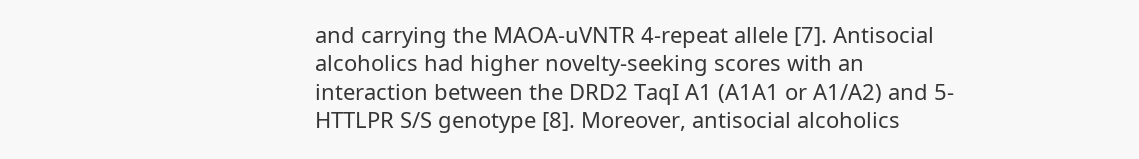and carrying the MAOA-uVNTR 4-repeat allele [7]. Antisocial alcoholics had higher novelty-seeking scores with an interaction between the DRD2 TaqI A1 (A1A1 or A1/A2) and 5-HTTLPR S/S genotype [8]. Moreover, antisocial alcoholics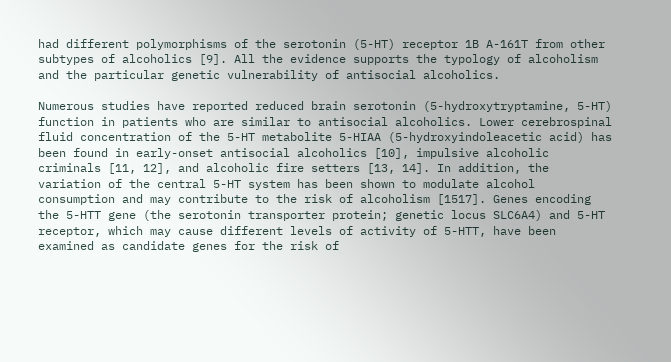had different polymorphisms of the serotonin (5-HT) receptor 1B A-161T from other subtypes of alcoholics [9]. All the evidence supports the typology of alcoholism and the particular genetic vulnerability of antisocial alcoholics.

Numerous studies have reported reduced brain serotonin (5-hydroxytryptamine, 5-HT) function in patients who are similar to antisocial alcoholics. Lower cerebrospinal fluid concentration of the 5-HT metabolite 5-HIAA (5-hydroxyindoleacetic acid) has been found in early-onset antisocial alcoholics [10], impulsive alcoholic criminals [11, 12], and alcoholic fire setters [13, 14]. In addition, the variation of the central 5-HT system has been shown to modulate alcohol consumption and may contribute to the risk of alcoholism [1517]. Genes encoding the 5-HTT gene (the serotonin transporter protein; genetic locus SLC6A4) and 5-HT receptor, which may cause different levels of activity of 5-HTT, have been examined as candidate genes for the risk of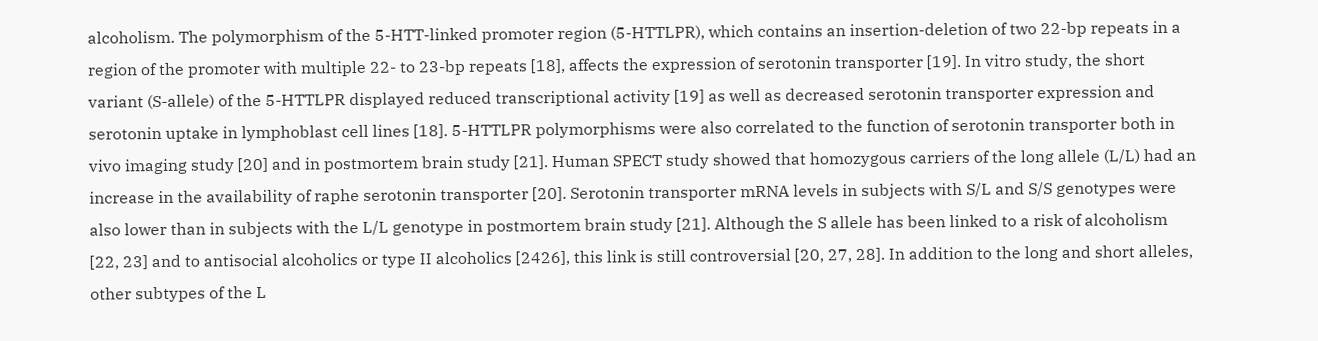alcoholism. The polymorphism of the 5-HTT-linked promoter region (5-HTTLPR), which contains an insertion-deletion of two 22-bp repeats in a region of the promoter with multiple 22- to 23-bp repeats [18], affects the expression of serotonin transporter [19]. In vitro study, the short variant (S-allele) of the 5-HTTLPR displayed reduced transcriptional activity [19] as well as decreased serotonin transporter expression and serotonin uptake in lymphoblast cell lines [18]. 5-HTTLPR polymorphisms were also correlated to the function of serotonin transporter both in vivo imaging study [20] and in postmortem brain study [21]. Human SPECT study showed that homozygous carriers of the long allele (L/L) had an increase in the availability of raphe serotonin transporter [20]. Serotonin transporter mRNA levels in subjects with S/L and S/S genotypes were also lower than in subjects with the L/L genotype in postmortem brain study [21]. Although the S allele has been linked to a risk of alcoholism [22, 23] and to antisocial alcoholics or type II alcoholics [2426], this link is still controversial [20, 27, 28]. In addition to the long and short alleles, other subtypes of the L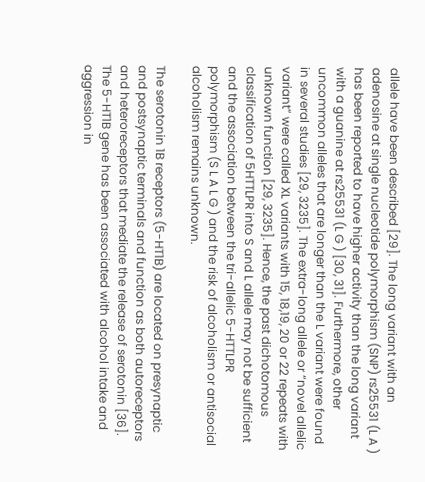allele have been described [29]. The long variant with an adenosine at single nucleotide polymorphism (SNP) rs25531 (L A ) has been reported to have higher activity than the long variant with a guanine at rs25531 (L G ) [30, 31]. Furthermore, other uncommon alleles that are longer than the L variant were found in several studies [29, 3235]. The extra-long allele or “novel allelic variant” were called XL variants with 15, 18,19, 20 or 22 repeats with unknown function [29, 3235]. Hence, the past dichotomous classification of 5HTTLPR into S and L allele may not be sufficient and the association between the tri-allelic 5-HTTLPR polymorphism (S L A L G ) and the risk of alcoholism or antisocial alcoholism remains unknown.

The serotonin 1B receptors (5-HT1B) are located on presynaptic and postsynaptic terminals and function as both autoreceptors and heteroreceptors that mediate the release of serotonin [36]. The 5-HT1B gene has been associated with alcohol intake and aggression in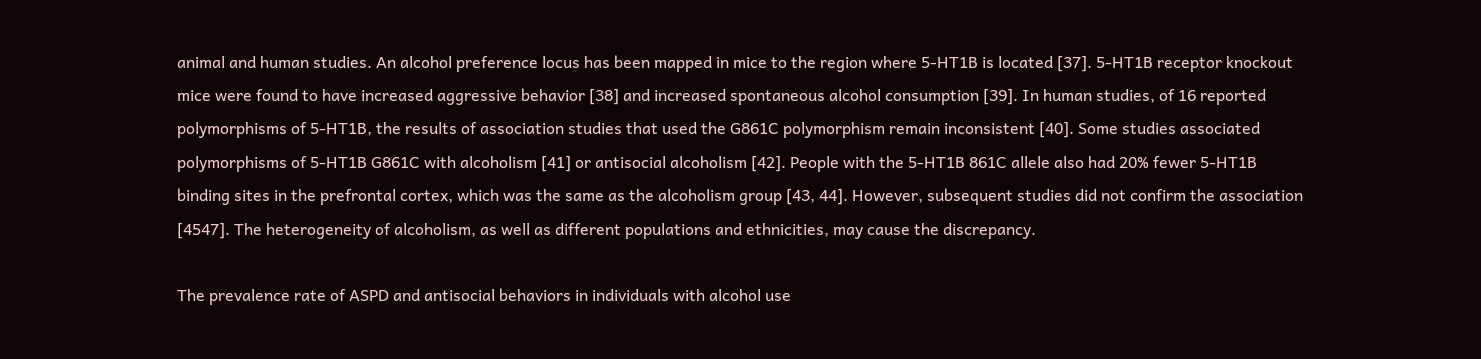animal and human studies. An alcohol preference locus has been mapped in mice to the region where 5-HT1B is located [37]. 5-HT1B receptor knockout mice were found to have increased aggressive behavior [38] and increased spontaneous alcohol consumption [39]. In human studies, of 16 reported polymorphisms of 5-HT1B, the results of association studies that used the G861C polymorphism remain inconsistent [40]. Some studies associated polymorphisms of 5-HT1B G861C with alcoholism [41] or antisocial alcoholism [42]. People with the 5-HT1B 861C allele also had 20% fewer 5-HT1B binding sites in the prefrontal cortex, which was the same as the alcoholism group [43, 44]. However, subsequent studies did not confirm the association [4547]. The heterogeneity of alcoholism, as well as different populations and ethnicities, may cause the discrepancy.

The prevalence rate of ASPD and antisocial behaviors in individuals with alcohol use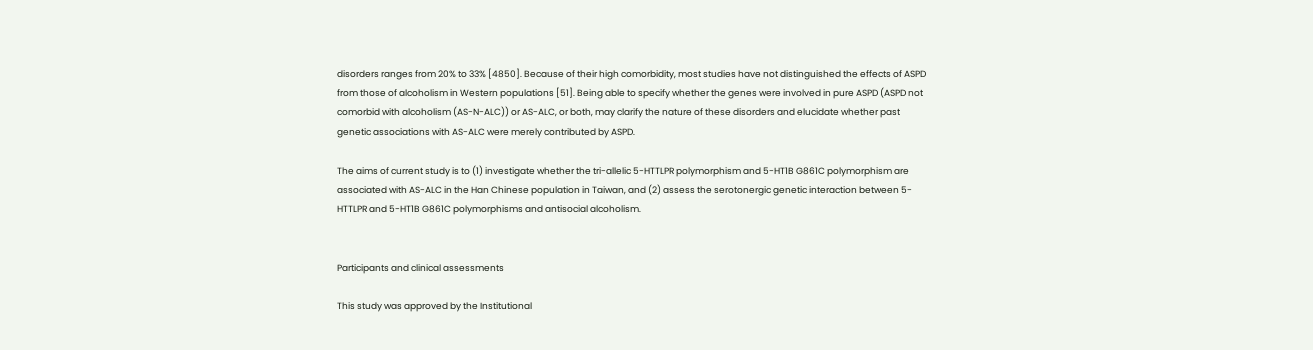disorders ranges from 20% to 33% [4850]. Because of their high comorbidity, most studies have not distinguished the effects of ASPD from those of alcoholism in Western populations [51]. Being able to specify whether the genes were involved in pure ASPD (ASPD not comorbid with alcoholism (AS-N-ALC)) or AS-ALC, or both, may clarify the nature of these disorders and elucidate whether past genetic associations with AS-ALC were merely contributed by ASPD.

The aims of current study is to (1) investigate whether the tri-allelic 5-HTTLPR polymorphism and 5-HT1B G861C polymorphism are associated with AS-ALC in the Han Chinese population in Taiwan, and (2) assess the serotonergic genetic interaction between 5-HTTLPR and 5-HT1B G861C polymorphisms and antisocial alcoholism.


Participants and clinical assessments

This study was approved by the Institutional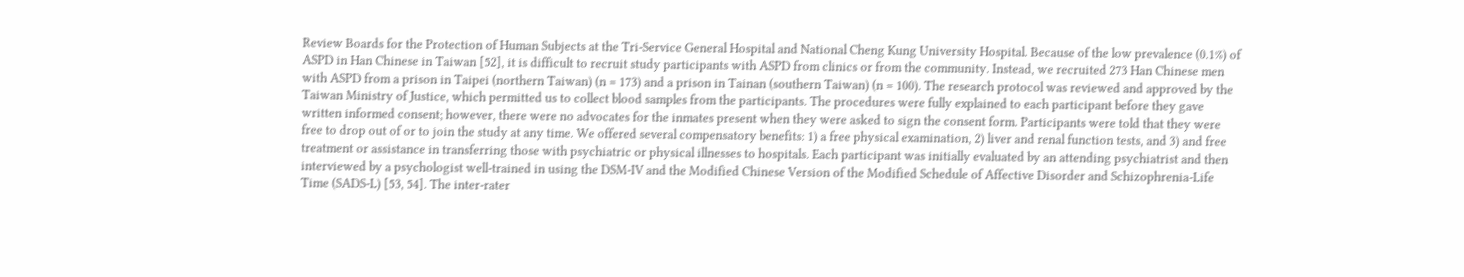Review Boards for the Protection of Human Subjects at the Tri-Service General Hospital and National Cheng Kung University Hospital. Because of the low prevalence (0.1%) of ASPD in Han Chinese in Taiwan [52], it is difficult to recruit study participants with ASPD from clinics or from the community. Instead, we recruited 273 Han Chinese men with ASPD from a prison in Taipei (northern Taiwan) (n = 173) and a prison in Tainan (southern Taiwan) (n = 100). The research protocol was reviewed and approved by the Taiwan Ministry of Justice, which permitted us to collect blood samples from the participants. The procedures were fully explained to each participant before they gave written informed consent; however, there were no advocates for the inmates present when they were asked to sign the consent form. Participants were told that they were free to drop out of or to join the study at any time. We offered several compensatory benefits: 1) a free physical examination, 2) liver and renal function tests, and 3) and free treatment or assistance in transferring those with psychiatric or physical illnesses to hospitals. Each participant was initially evaluated by an attending psychiatrist and then interviewed by a psychologist well-trained in using the DSM-IV and the Modified Chinese Version of the Modified Schedule of Affective Disorder and Schizophrenia-Life Time (SADS-L) [53, 54]. The inter-rater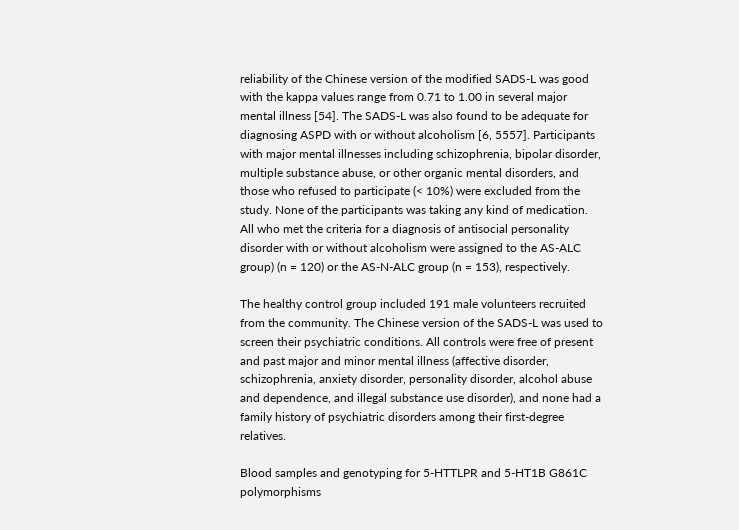reliability of the Chinese version of the modified SADS-L was good with the kappa values range from 0.71 to 1.00 in several major mental illness [54]. The SADS-L was also found to be adequate for diagnosing ASPD with or without alcoholism [6, 5557]. Participants with major mental illnesses including schizophrenia, bipolar disorder, multiple substance abuse, or other organic mental disorders, and those who refused to participate (< 10%) were excluded from the study. None of the participants was taking any kind of medication. All who met the criteria for a diagnosis of antisocial personality disorder with or without alcoholism were assigned to the AS-ALC group) (n = 120) or the AS-N-ALC group (n = 153), respectively.

The healthy control group included 191 male volunteers recruited from the community. The Chinese version of the SADS-L was used to screen their psychiatric conditions. All controls were free of present and past major and minor mental illness (affective disorder, schizophrenia, anxiety disorder, personality disorder, alcohol abuse and dependence, and illegal substance use disorder), and none had a family history of psychiatric disorders among their first-degree relatives.

Blood samples and genotyping for 5-HTTLPR and 5-HT1B G861C polymorphisms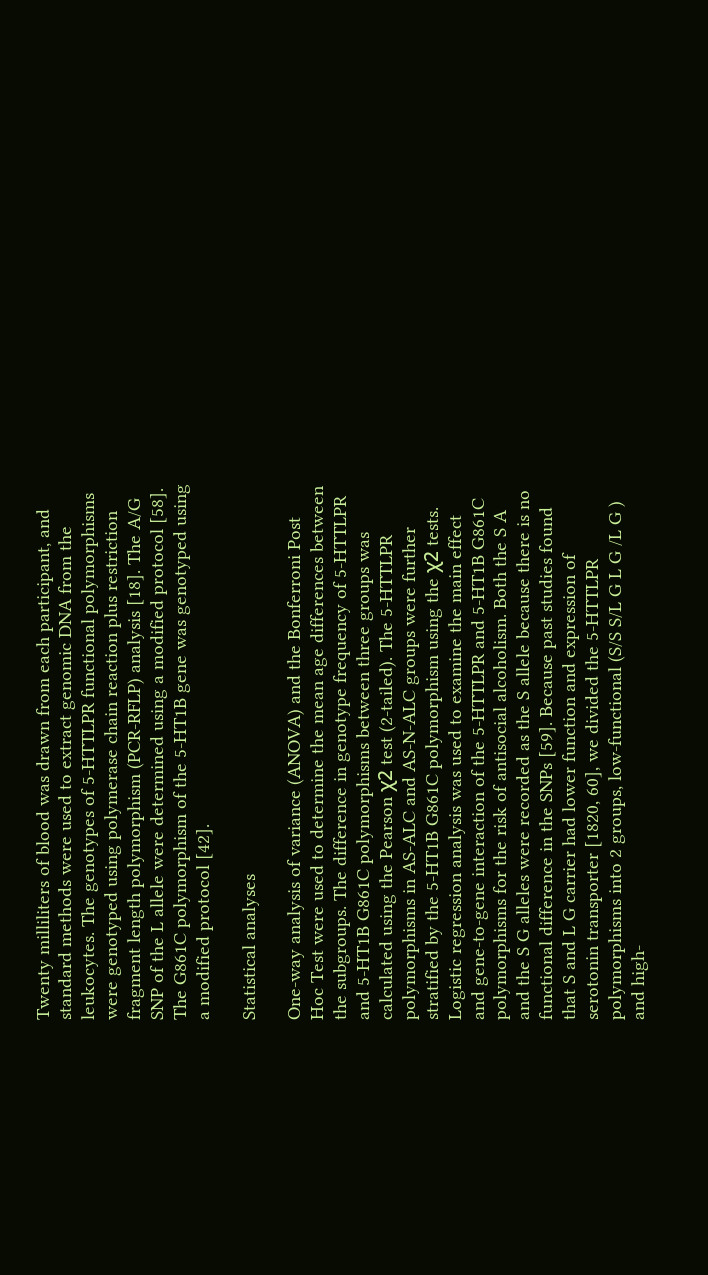Twenty milliliters of blood was drawn from each participant, and standard methods were used to extract genomic DNA from the leukocytes. The genotypes of 5-HTTLPR functional polymorphisms were genotyped using polymerase chain reaction plus restriction fragment length polymorphism (PCR-RFLP) analysis [18]. The A/G SNP of the L allele were determined using a modified protocol [58]. The G861C polymorphism of the 5-HT1B gene was genotyped using a modified protocol [42].

Statistical analyses

One-way analysis of variance (ANOVA) and the Bonferroni Post Hoc Test were used to determine the mean age differences between the subgroups. The difference in genotype frequency of 5-HTTLPR and 5-HT1B G861C polymorphisms between three groups was calculated using the Pearson χ2 test (2-tailed). The 5-HTTLPR polymorphisms in AS-ALC and AS-N-ALC groups were further stratified by the 5-HT1B G861C polymorphism using the χ2 tests. Logistic regression analysis was used to examine the main effect and gene-to-gene interaction of the 5-HTTLPR and 5-HT1B G861C polymorphisms for the risk of antisocial alcoholism. Both the S A and the S G alleles were recorded as the S allele because there is no functional difference in the SNPs [59]. Because past studies found that S and L G carrier had lower function and expression of serotonin transporter [1820, 60], we divided the 5-HTTLPR polymorphisms into 2 groups, low-functional (S/S S/L G L G /L G ) and high-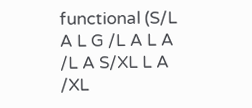functional (S/L A L G /L A L A /L A S/XL L A /XL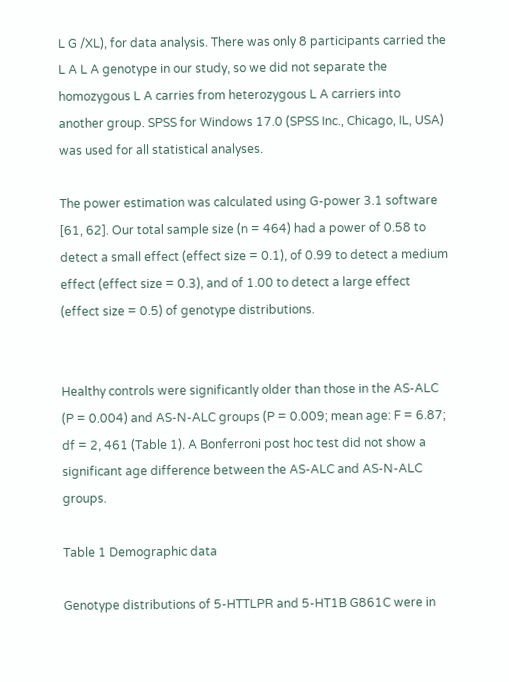L G /XL), for data analysis. There was only 8 participants carried the L A L A genotype in our study, so we did not separate the homozygous L A carries from heterozygous L A carriers into another group. SPSS for Windows 17.0 (SPSS Inc., Chicago, IL, USA) was used for all statistical analyses.

The power estimation was calculated using G-power 3.1 software [61, 62]. Our total sample size (n = 464) had a power of 0.58 to detect a small effect (effect size = 0.1), of 0.99 to detect a medium effect (effect size = 0.3), and of 1.00 to detect a large effect (effect size = 0.5) of genotype distributions.


Healthy controls were significantly older than those in the AS-ALC (P = 0.004) and AS-N-ALC groups (P = 0.009; mean age: F = 6.87; df = 2, 461 (Table 1). A Bonferroni post hoc test did not show a significant age difference between the AS-ALC and AS-N-ALC groups.

Table 1 Demographic data

Genotype distributions of 5-HTTLPR and 5-HT1B G861C were in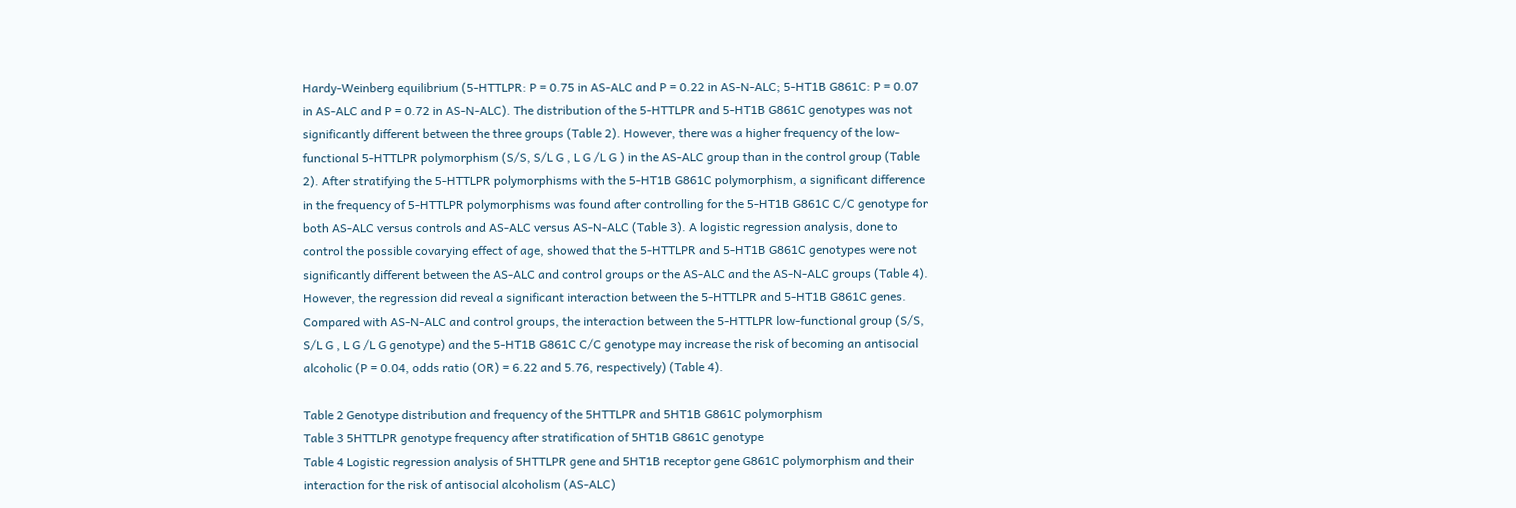Hardy-Weinberg equilibrium (5-HTTLPR: P = 0.75 in AS-ALC and P = 0.22 in AS-N-ALC; 5-HT1B G861C: P = 0.07 in AS-ALC and P = 0.72 in AS-N-ALC). The distribution of the 5-HTTLPR and 5-HT1B G861C genotypes was not significantly different between the three groups (Table 2). However, there was a higher frequency of the low-functional 5-HTTLPR polymorphism (S/S, S/L G , L G /L G ) in the AS-ALC group than in the control group (Table 2). After stratifying the 5-HTTLPR polymorphisms with the 5-HT1B G861C polymorphism, a significant difference in the frequency of 5-HTTLPR polymorphisms was found after controlling for the 5-HT1B G861C C/C genotype for both AS-ALC versus controls and AS-ALC versus AS-N-ALC (Table 3). A logistic regression analysis, done to control the possible covarying effect of age, showed that the 5-HTTLPR and 5-HT1B G861C genotypes were not significantly different between the AS-ALC and control groups or the AS-ALC and the AS-N-ALC groups (Table 4). However, the regression did reveal a significant interaction between the 5-HTTLPR and 5-HT1B G861C genes. Compared with AS-N-ALC and control groups, the interaction between the 5-HTTLPR low-functional group (S/S, S/L G , L G /L G genotype) and the 5-HT1B G861C C/C genotype may increase the risk of becoming an antisocial alcoholic (P = 0.04, odds ratio (OR) = 6.22 and 5.76, respectively) (Table 4).

Table 2 Genotype distribution and frequency of the 5HTTLPR and 5HT1B G861C polymorphism
Table 3 5HTTLPR genotype frequency after stratification of 5HT1B G861C genotype
Table 4 Logistic regression analysis of 5HTTLPR gene and 5HT1B receptor gene G861C polymorphism and their interaction for the risk of antisocial alcoholism (AS-ALC)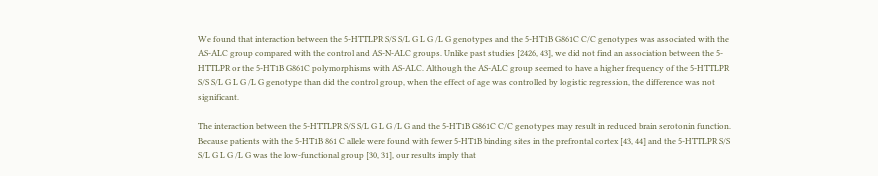We found that interaction between the 5-HTTLPR S/S S/L G L G /L G genotypes and the 5-HT1B G861C C/C genotypes was associated with the AS-ALC group compared with the control and AS-N-ALC groups. Unlike past studies [2426, 43], we did not find an association between the 5-HTTLPR or the 5-HT1B G861C polymorphisms with AS-ALC. Although the AS-ALC group seemed to have a higher frequency of the 5-HTTLPR S/S S/L G L G /L G genotype than did the control group, when the effect of age was controlled by logistic regression, the difference was not significant.

The interaction between the 5-HTTLPR S/S S/L G L G /L G and the 5-HT1B G861C C/C genotypes may result in reduced brain serotonin function. Because patients with the 5-HT1B 861 C allele were found with fewer 5-HT1B binding sites in the prefrontal cortex [43, 44] and the 5-HTTLPR S/S S/L G L G /L G was the low-functional group [30, 31], our results imply that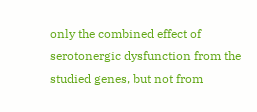only the combined effect of serotonergic dysfunction from the studied genes, but not from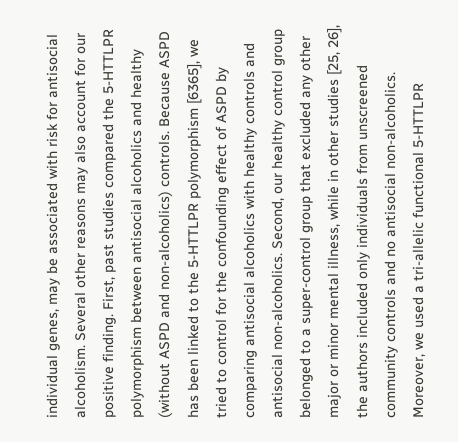individual genes, may be associated with risk for antisocial alcoholism. Several other reasons may also account for our positive finding. First, past studies compared the 5-HTTLPR polymorphism between antisocial alcoholics and healthy (without ASPD and non-alcoholics) controls. Because ASPD has been linked to the 5-HTTLPR polymorphism [6365], we tried to control for the confounding effect of ASPD by comparing antisocial alcoholics with healthy controls and antisocial non-alcoholics. Second, our healthy control group belonged to a super-control group that excluded any other major or minor mental illness, while in other studies [25, 26], the authors included only individuals from unscreened community controls and no antisocial non-alcoholics. Moreover, we used a tri-allelic functional 5-HTTLPR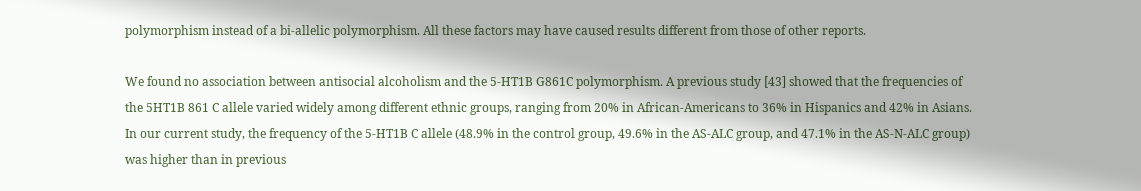polymorphism instead of a bi-allelic polymorphism. All these factors may have caused results different from those of other reports.

We found no association between antisocial alcoholism and the 5-HT1B G861C polymorphism. A previous study [43] showed that the frequencies of the 5HT1B 861 C allele varied widely among different ethnic groups, ranging from 20% in African-Americans to 36% in Hispanics and 42% in Asians. In our current study, the frequency of the 5-HT1B C allele (48.9% in the control group, 49.6% in the AS-ALC group, and 47.1% in the AS-N-ALC group) was higher than in previous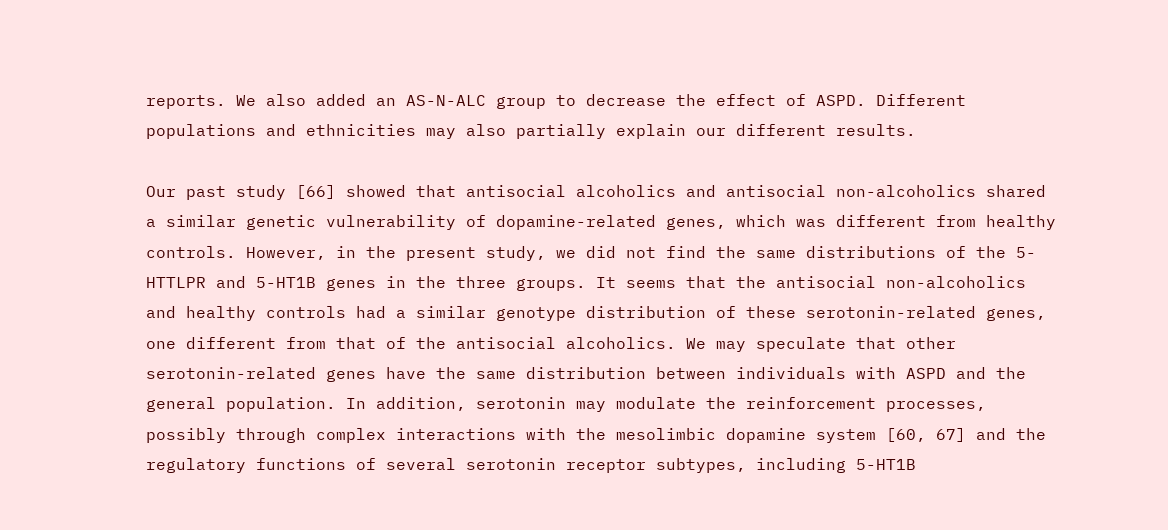reports. We also added an AS-N-ALC group to decrease the effect of ASPD. Different populations and ethnicities may also partially explain our different results.

Our past study [66] showed that antisocial alcoholics and antisocial non-alcoholics shared a similar genetic vulnerability of dopamine-related genes, which was different from healthy controls. However, in the present study, we did not find the same distributions of the 5-HTTLPR and 5-HT1B genes in the three groups. It seems that the antisocial non-alcoholics and healthy controls had a similar genotype distribution of these serotonin-related genes, one different from that of the antisocial alcoholics. We may speculate that other serotonin-related genes have the same distribution between individuals with ASPD and the general population. In addition, serotonin may modulate the reinforcement processes, possibly through complex interactions with the mesolimbic dopamine system [60, 67] and the regulatory functions of several serotonin receptor subtypes, including 5-HT1B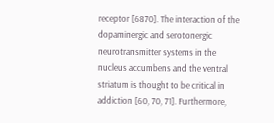receptor [6870]. The interaction of the dopaminergic and serotonergic neurotransmitter systems in the nucleus accumbens and the ventral striatum is thought to be critical in addiction [60, 70, 71]. Furthermore,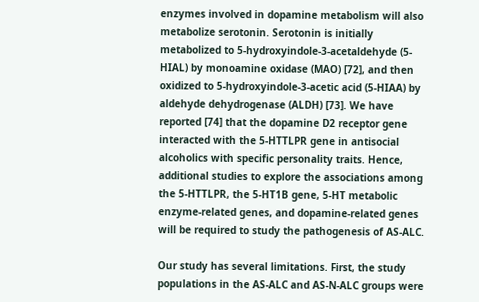enzymes involved in dopamine metabolism will also metabolize serotonin. Serotonin is initially metabolized to 5-hydroxyindole-3-acetaldehyde (5-HIAL) by monoamine oxidase (MAO) [72], and then oxidized to 5-hydroxyindole-3-acetic acid (5-HIAA) by aldehyde dehydrogenase (ALDH) [73]. We have reported [74] that the dopamine D2 receptor gene interacted with the 5-HTTLPR gene in antisocial alcoholics with specific personality traits. Hence, additional studies to explore the associations among the 5-HTTLPR, the 5-HT1B gene, 5-HT metabolic enzyme-related genes, and dopamine-related genes will be required to study the pathogenesis of AS-ALC.

Our study has several limitations. First, the study populations in the AS-ALC and AS-N-ALC groups were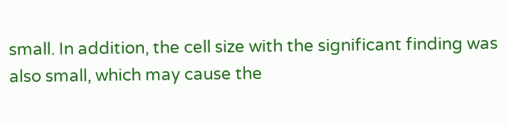small. In addition, the cell size with the significant finding was also small, which may cause the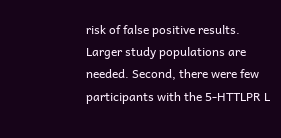risk of false positive results. Larger study populations are needed. Second, there were few participants with the 5-HTTLPR L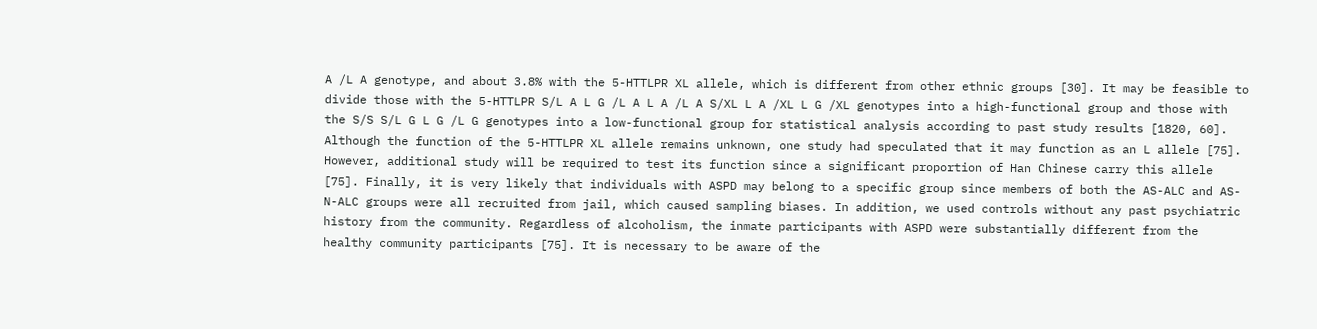A /L A genotype, and about 3.8% with the 5-HTTLPR XL allele, which is different from other ethnic groups [30]. It may be feasible to divide those with the 5-HTTLPR S/L A L G /L A L A /L A S/XL L A /XL L G /XL genotypes into a high-functional group and those with the S/S S/L G L G /L G genotypes into a low-functional group for statistical analysis according to past study results [1820, 60]. Although the function of the 5-HTTLPR XL allele remains unknown, one study had speculated that it may function as an L allele [75]. However, additional study will be required to test its function since a significant proportion of Han Chinese carry this allele [75]. Finally, it is very likely that individuals with ASPD may belong to a specific group since members of both the AS-ALC and AS-N-ALC groups were all recruited from jail, which caused sampling biases. In addition, we used controls without any past psychiatric history from the community. Regardless of alcoholism, the inmate participants with ASPD were substantially different from the healthy community participants [75]. It is necessary to be aware of the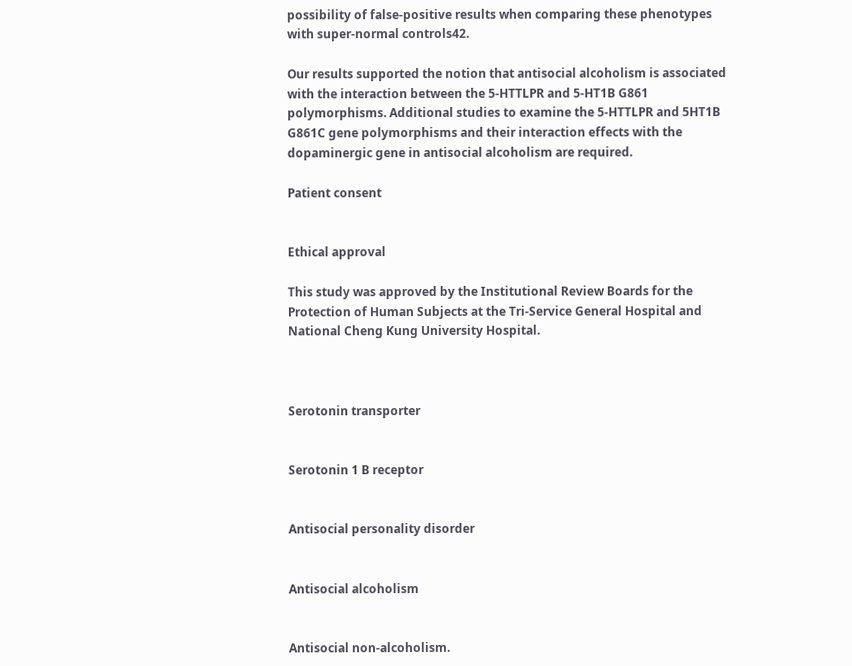possibility of false-positive results when comparing these phenotypes with super-normal controls42.

Our results supported the notion that antisocial alcoholism is associated with the interaction between the 5-HTTLPR and 5-HT1B G861 polymorphisms. Additional studies to examine the 5-HTTLPR and 5HT1B G861C gene polymorphisms and their interaction effects with the dopaminergic gene in antisocial alcoholism are required.

Patient consent


Ethical approval

This study was approved by the Institutional Review Boards for the Protection of Human Subjects at the Tri-Service General Hospital and National Cheng Kung University Hospital.



Serotonin transporter


Serotonin 1 B receptor


Antisocial personality disorder


Antisocial alcoholism


Antisocial non-alcoholism.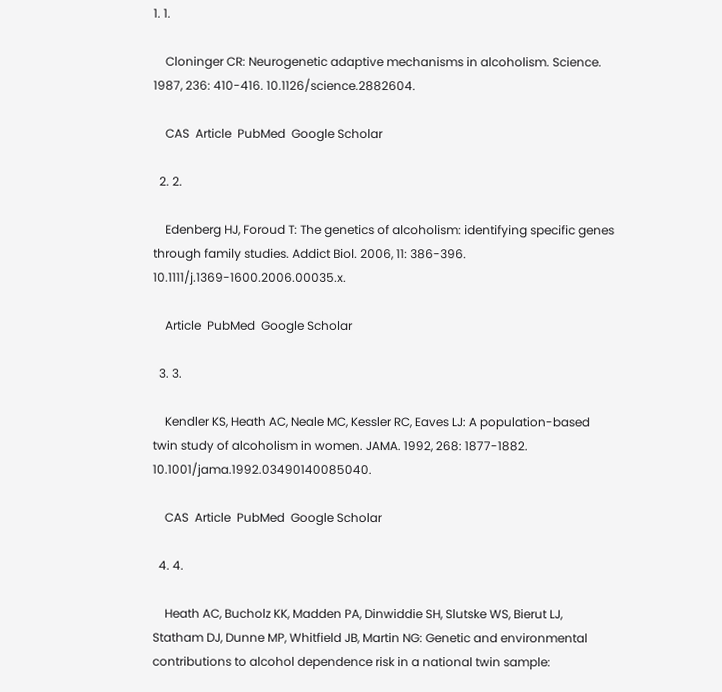1. 1.

    Cloninger CR: Neurogenetic adaptive mechanisms in alcoholism. Science. 1987, 236: 410-416. 10.1126/science.2882604.

    CAS  Article  PubMed  Google Scholar

  2. 2.

    Edenberg HJ, Foroud T: The genetics of alcoholism: identifying specific genes through family studies. Addict Biol. 2006, 11: 386-396. 10.1111/j.1369-1600.2006.00035.x.

    Article  PubMed  Google Scholar

  3. 3.

    Kendler KS, Heath AC, Neale MC, Kessler RC, Eaves LJ: A population-based twin study of alcoholism in women. JAMA. 1992, 268: 1877-1882. 10.1001/jama.1992.03490140085040.

    CAS  Article  PubMed  Google Scholar

  4. 4.

    Heath AC, Bucholz KK, Madden PA, Dinwiddie SH, Slutske WS, Bierut LJ, Statham DJ, Dunne MP, Whitfield JB, Martin NG: Genetic and environmental contributions to alcohol dependence risk in a national twin sample: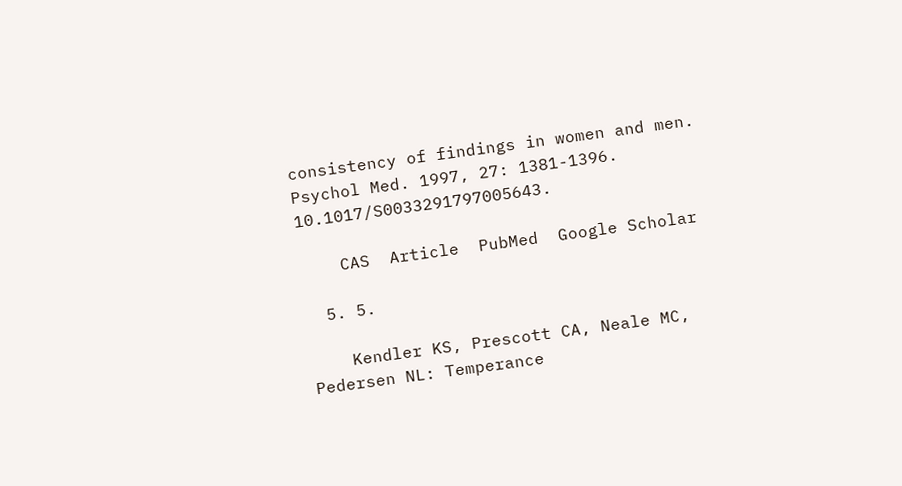consistency of findings in women and men. Psychol Med. 1997, 27: 1381-1396. 10.1017/S0033291797005643.

    CAS  Article  PubMed  Google Scholar

  5. 5.

    Kendler KS, Prescott CA, Neale MC, Pedersen NL: Temperance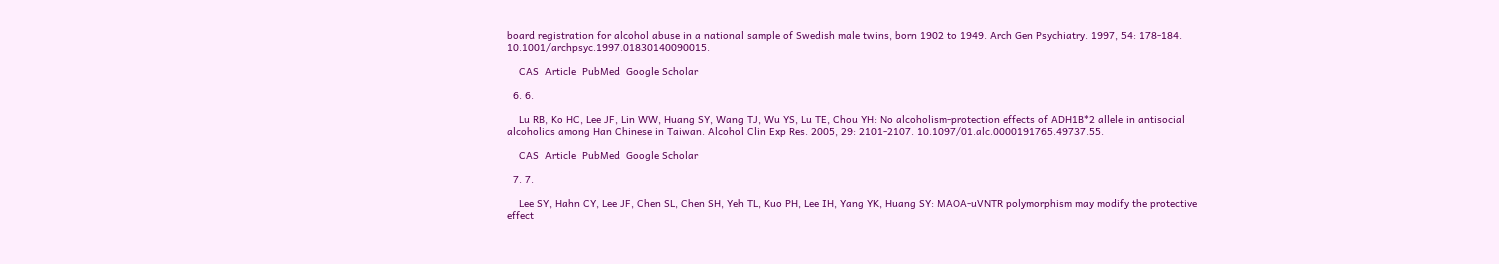board registration for alcohol abuse in a national sample of Swedish male twins, born 1902 to 1949. Arch Gen Psychiatry. 1997, 54: 178-184. 10.1001/archpsyc.1997.01830140090015.

    CAS  Article  PubMed  Google Scholar

  6. 6.

    Lu RB, Ko HC, Lee JF, Lin WW, Huang SY, Wang TJ, Wu YS, Lu TE, Chou YH: No alcoholism-protection effects of ADH1B*2 allele in antisocial alcoholics among Han Chinese in Taiwan. Alcohol Clin Exp Res. 2005, 29: 2101-2107. 10.1097/01.alc.0000191765.49737.55.

    CAS  Article  PubMed  Google Scholar

  7. 7.

    Lee SY, Hahn CY, Lee JF, Chen SL, Chen SH, Yeh TL, Kuo PH, Lee IH, Yang YK, Huang SY: MAOA-uVNTR polymorphism may modify the protective effect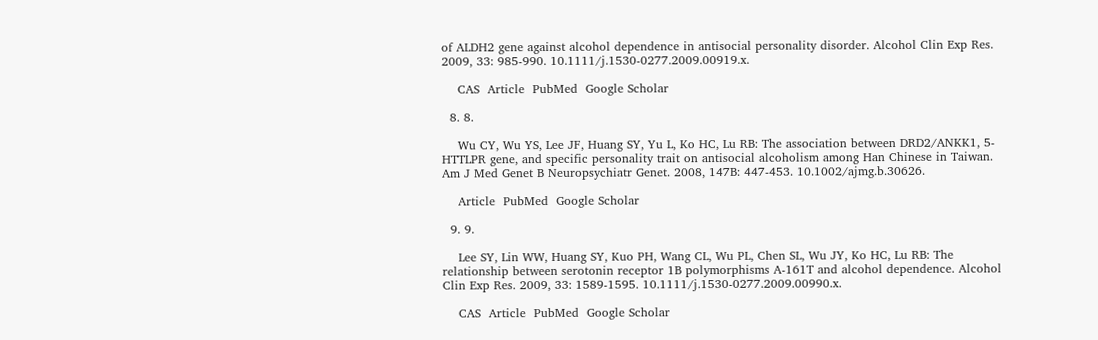of ALDH2 gene against alcohol dependence in antisocial personality disorder. Alcohol Clin Exp Res. 2009, 33: 985-990. 10.1111/j.1530-0277.2009.00919.x.

    CAS  Article  PubMed  Google Scholar

  8. 8.

    Wu CY, Wu YS, Lee JF, Huang SY, Yu L, Ko HC, Lu RB: The association between DRD2/ANKK1, 5-HTTLPR gene, and specific personality trait on antisocial alcoholism among Han Chinese in Taiwan. Am J Med Genet B Neuropsychiatr Genet. 2008, 147B: 447-453. 10.1002/ajmg.b.30626.

    Article  PubMed  Google Scholar

  9. 9.

    Lee SY, Lin WW, Huang SY, Kuo PH, Wang CL, Wu PL, Chen SL, Wu JY, Ko HC, Lu RB: The relationship between serotonin receptor 1B polymorphisms A-161T and alcohol dependence. Alcohol Clin Exp Res. 2009, 33: 1589-1595. 10.1111/j.1530-0277.2009.00990.x.

    CAS  Article  PubMed  Google Scholar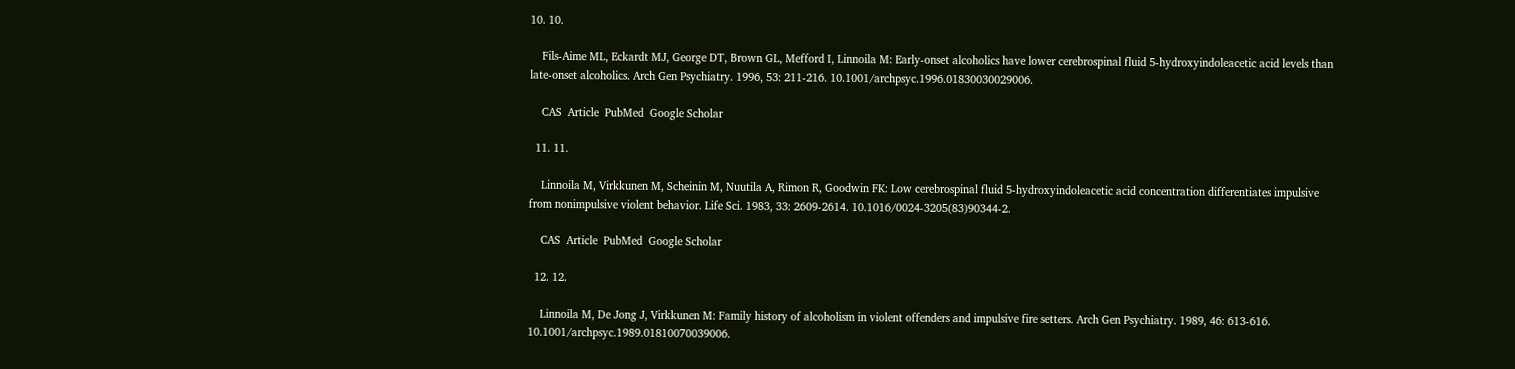10. 10.

    Fils-Aime ML, Eckardt MJ, George DT, Brown GL, Mefford I, Linnoila M: Early-onset alcoholics have lower cerebrospinal fluid 5-hydroxyindoleacetic acid levels than late-onset alcoholics. Arch Gen Psychiatry. 1996, 53: 211-216. 10.1001/archpsyc.1996.01830030029006.

    CAS  Article  PubMed  Google Scholar

  11. 11.

    Linnoila M, Virkkunen M, Scheinin M, Nuutila A, Rimon R, Goodwin FK: Low cerebrospinal fluid 5-hydroxyindoleacetic acid concentration differentiates impulsive from nonimpulsive violent behavior. Life Sci. 1983, 33: 2609-2614. 10.1016/0024-3205(83)90344-2.

    CAS  Article  PubMed  Google Scholar

  12. 12.

    Linnoila M, De Jong J, Virkkunen M: Family history of alcoholism in violent offenders and impulsive fire setters. Arch Gen Psychiatry. 1989, 46: 613-616. 10.1001/archpsyc.1989.01810070039006.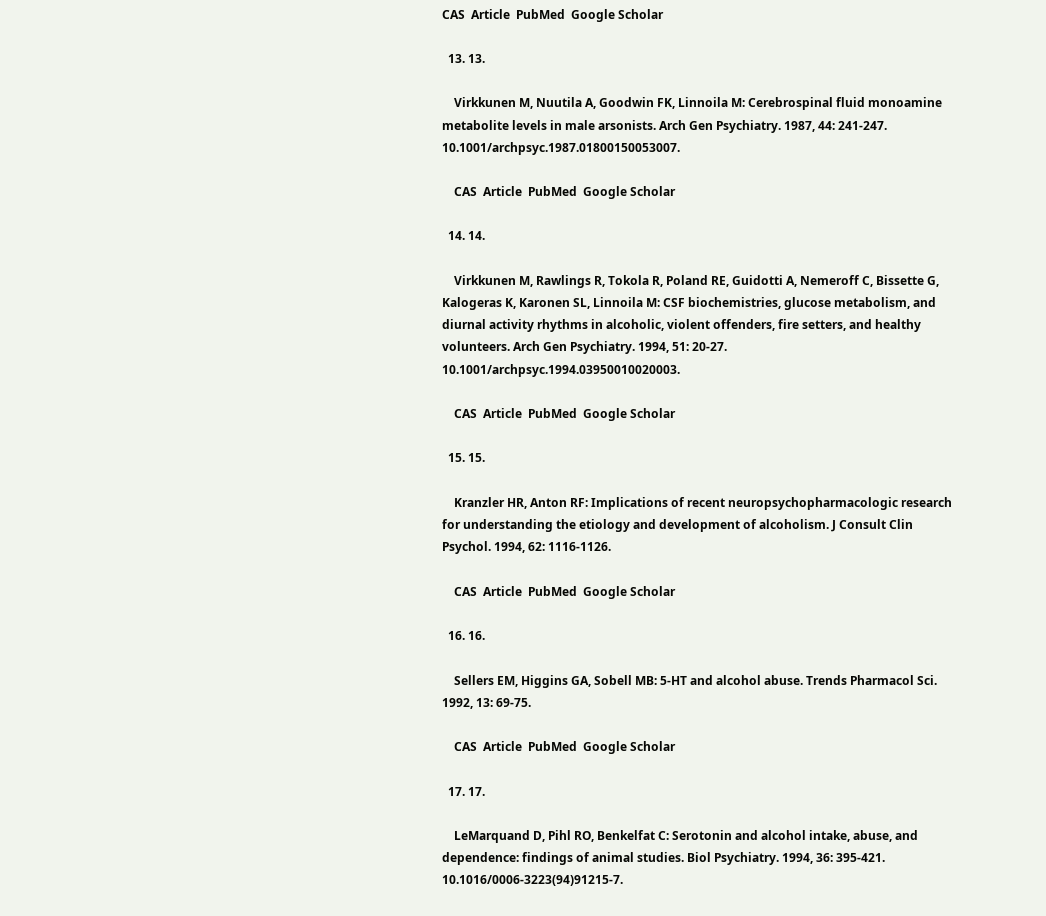CAS  Article  PubMed  Google Scholar

  13. 13.

    Virkkunen M, Nuutila A, Goodwin FK, Linnoila M: Cerebrospinal fluid monoamine metabolite levels in male arsonists. Arch Gen Psychiatry. 1987, 44: 241-247. 10.1001/archpsyc.1987.01800150053007.

    CAS  Article  PubMed  Google Scholar

  14. 14.

    Virkkunen M, Rawlings R, Tokola R, Poland RE, Guidotti A, Nemeroff C, Bissette G, Kalogeras K, Karonen SL, Linnoila M: CSF biochemistries, glucose metabolism, and diurnal activity rhythms in alcoholic, violent offenders, fire setters, and healthy volunteers. Arch Gen Psychiatry. 1994, 51: 20-27. 10.1001/archpsyc.1994.03950010020003.

    CAS  Article  PubMed  Google Scholar

  15. 15.

    Kranzler HR, Anton RF: Implications of recent neuropsychopharmacologic research for understanding the etiology and development of alcoholism. J Consult Clin Psychol. 1994, 62: 1116-1126.

    CAS  Article  PubMed  Google Scholar

  16. 16.

    Sellers EM, Higgins GA, Sobell MB: 5-HT and alcohol abuse. Trends Pharmacol Sci. 1992, 13: 69-75.

    CAS  Article  PubMed  Google Scholar

  17. 17.

    LeMarquand D, Pihl RO, Benkelfat C: Serotonin and alcohol intake, abuse, and dependence: findings of animal studies. Biol Psychiatry. 1994, 36: 395-421. 10.1016/0006-3223(94)91215-7.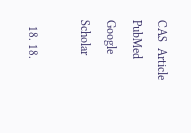CAS  Article  PubMed  Google Scholar

  18. 18.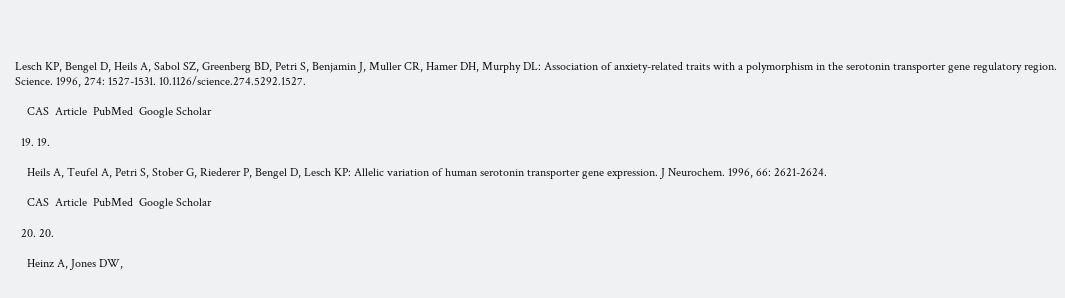Lesch KP, Bengel D, Heils A, Sabol SZ, Greenberg BD, Petri S, Benjamin J, Muller CR, Hamer DH, Murphy DL: Association of anxiety-related traits with a polymorphism in the serotonin transporter gene regulatory region. Science. 1996, 274: 1527-1531. 10.1126/science.274.5292.1527.

    CAS  Article  PubMed  Google Scholar

  19. 19.

    Heils A, Teufel A, Petri S, Stober G, Riederer P, Bengel D, Lesch KP: Allelic variation of human serotonin transporter gene expression. J Neurochem. 1996, 66: 2621-2624.

    CAS  Article  PubMed  Google Scholar

  20. 20.

    Heinz A, Jones DW,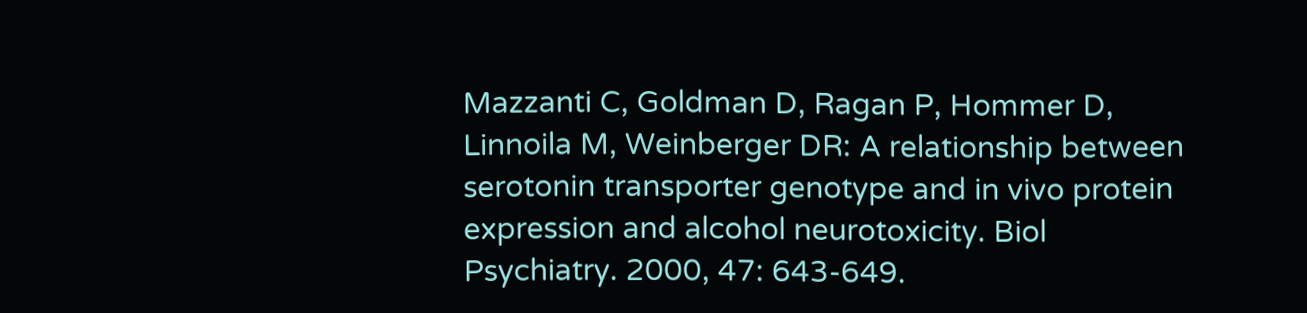Mazzanti C, Goldman D, Ragan P, Hommer D, Linnoila M, Weinberger DR: A relationship between serotonin transporter genotype and in vivo protein expression and alcohol neurotoxicity. Biol Psychiatry. 2000, 47: 643-649.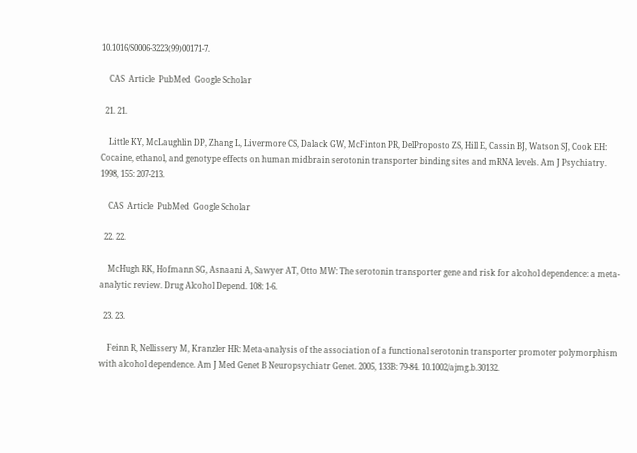10.1016/S0006-3223(99)00171-7.

    CAS  Article  PubMed  Google Scholar

  21. 21.

    Little KY, McLaughlin DP, Zhang L, Livermore CS, Dalack GW, McFinton PR, DelProposto ZS, Hill E, Cassin BJ, Watson SJ, Cook EH: Cocaine, ethanol, and genotype effects on human midbrain serotonin transporter binding sites and mRNA levels. Am J Psychiatry. 1998, 155: 207-213.

    CAS  Article  PubMed  Google Scholar

  22. 22.

    McHugh RK, Hofmann SG, Asnaani A, Sawyer AT, Otto MW: The serotonin transporter gene and risk for alcohol dependence: a meta-analytic review. Drug Alcohol Depend. 108: 1-6.

  23. 23.

    Feinn R, Nellissery M, Kranzler HR: Meta-analysis of the association of a functional serotonin transporter promoter polymorphism with alcohol dependence. Am J Med Genet B Neuropsychiatr Genet. 2005, 133B: 79-84. 10.1002/ajmg.b.30132.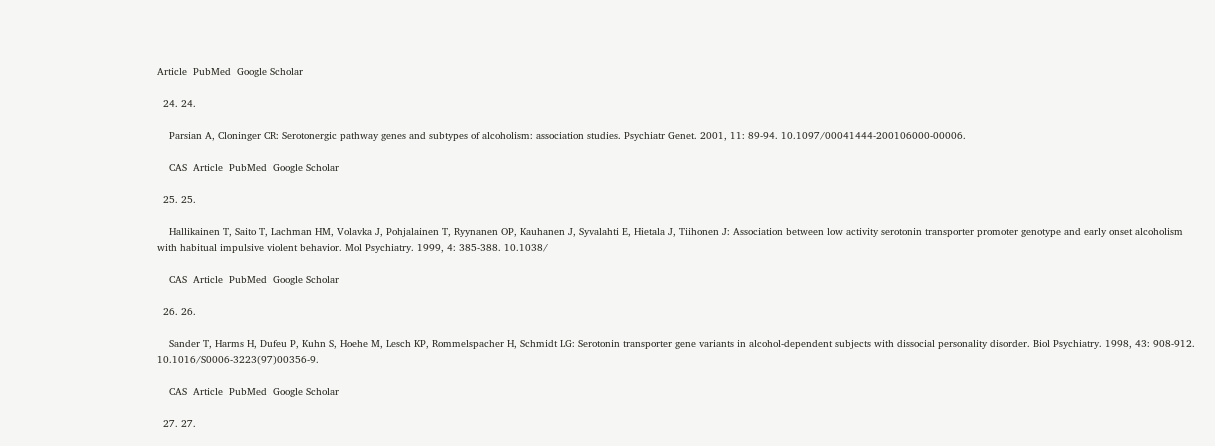Article  PubMed  Google Scholar

  24. 24.

    Parsian A, Cloninger CR: Serotonergic pathway genes and subtypes of alcoholism: association studies. Psychiatr Genet. 2001, 11: 89-94. 10.1097/00041444-200106000-00006.

    CAS  Article  PubMed  Google Scholar

  25. 25.

    Hallikainen T, Saito T, Lachman HM, Volavka J, Pohjalainen T, Ryynanen OP, Kauhanen J, Syvalahti E, Hietala J, Tiihonen J: Association between low activity serotonin transporter promoter genotype and early onset alcoholism with habitual impulsive violent behavior. Mol Psychiatry. 1999, 4: 385-388. 10.1038/

    CAS  Article  PubMed  Google Scholar

  26. 26.

    Sander T, Harms H, Dufeu P, Kuhn S, Hoehe M, Lesch KP, Rommelspacher H, Schmidt LG: Serotonin transporter gene variants in alcohol-dependent subjects with dissocial personality disorder. Biol Psychiatry. 1998, 43: 908-912. 10.1016/S0006-3223(97)00356-9.

    CAS  Article  PubMed  Google Scholar

  27. 27.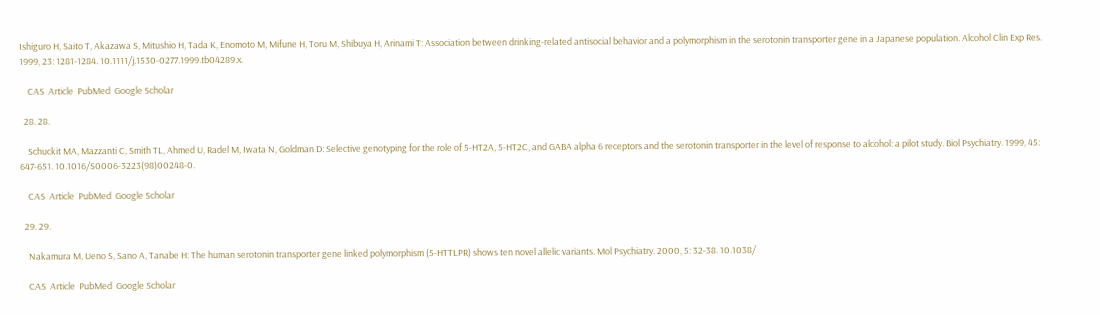Ishiguro H, Saito T, Akazawa S, Mitushio H, Tada K, Enomoto M, Mifune H, Toru M, Shibuya H, Arinami T: Association between drinking-related antisocial behavior and a polymorphism in the serotonin transporter gene in a Japanese population. Alcohol Clin Exp Res. 1999, 23: 1281-1284. 10.1111/j.1530-0277.1999.tb04289.x.

    CAS  Article  PubMed  Google Scholar

  28. 28.

    Schuckit MA, Mazzanti C, Smith TL, Ahmed U, Radel M, Iwata N, Goldman D: Selective genotyping for the role of 5-HT2A, 5-HT2C, and GABA alpha 6 receptors and the serotonin transporter in the level of response to alcohol: a pilot study. Biol Psychiatry. 1999, 45: 647-651. 10.1016/S0006-3223(98)00248-0.

    CAS  Article  PubMed  Google Scholar

  29. 29.

    Nakamura M, Ueno S, Sano A, Tanabe H: The human serotonin transporter gene linked polymorphism (5-HTTLPR) shows ten novel allelic variants. Mol Psychiatry. 2000, 5: 32-38. 10.1038/

    CAS  Article  PubMed  Google Scholar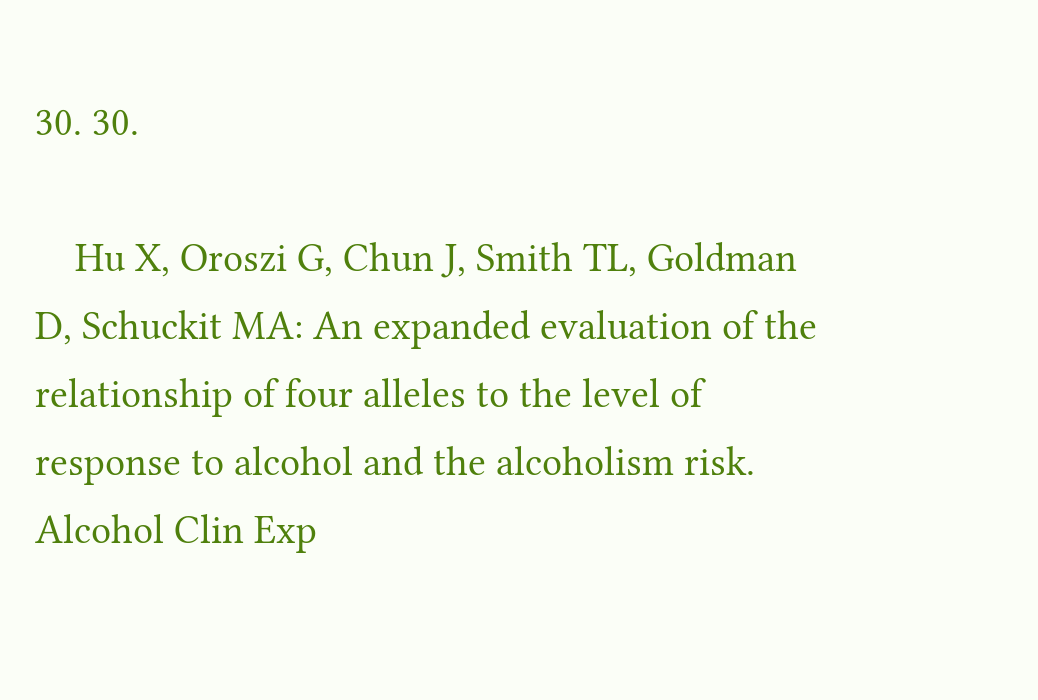30. 30.

    Hu X, Oroszi G, Chun J, Smith TL, Goldman D, Schuckit MA: An expanded evaluation of the relationship of four alleles to the level of response to alcohol and the alcoholism risk. Alcohol Clin Exp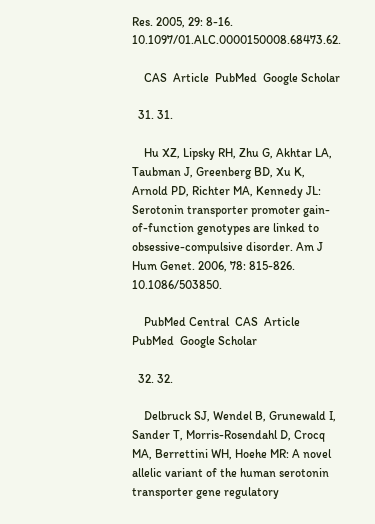Res. 2005, 29: 8-16. 10.1097/01.ALC.0000150008.68473.62.

    CAS  Article  PubMed  Google Scholar

  31. 31.

    Hu XZ, Lipsky RH, Zhu G, Akhtar LA, Taubman J, Greenberg BD, Xu K, Arnold PD, Richter MA, Kennedy JL: Serotonin transporter promoter gain-of-function genotypes are linked to obsessive-compulsive disorder. Am J Hum Genet. 2006, 78: 815-826. 10.1086/503850.

    PubMed Central  CAS  Article  PubMed  Google Scholar

  32. 32.

    Delbruck SJ, Wendel B, Grunewald I, Sander T, Morris-Rosendahl D, Crocq MA, Berrettini WH, Hoehe MR: A novel allelic variant of the human serotonin transporter gene regulatory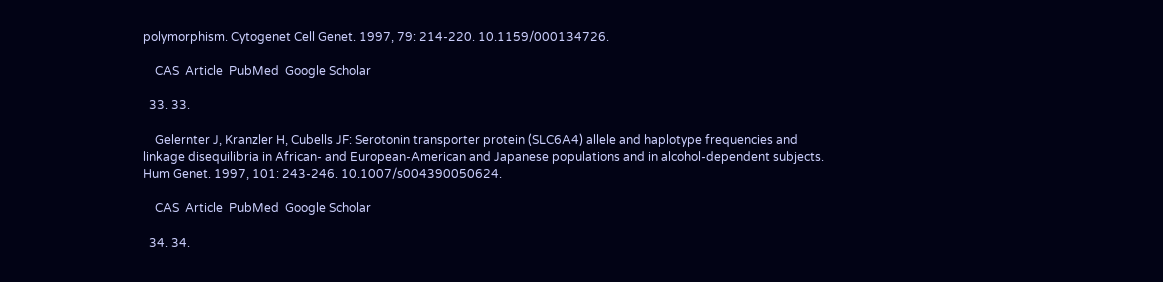polymorphism. Cytogenet Cell Genet. 1997, 79: 214-220. 10.1159/000134726.

    CAS  Article  PubMed  Google Scholar

  33. 33.

    Gelernter J, Kranzler H, Cubells JF: Serotonin transporter protein (SLC6A4) allele and haplotype frequencies and linkage disequilibria in African- and European-American and Japanese populations and in alcohol-dependent subjects. Hum Genet. 1997, 101: 243-246. 10.1007/s004390050624.

    CAS  Article  PubMed  Google Scholar

  34. 34.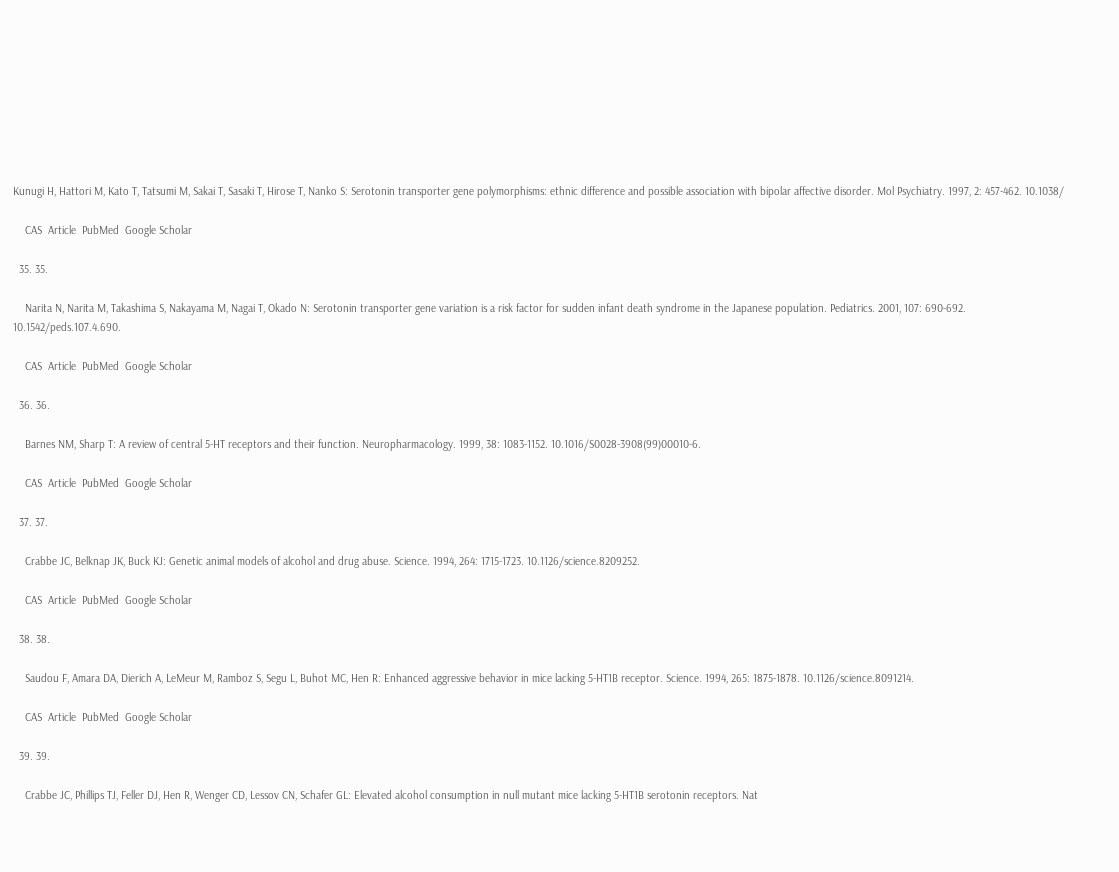Kunugi H, Hattori M, Kato T, Tatsumi M, Sakai T, Sasaki T, Hirose T, Nanko S: Serotonin transporter gene polymorphisms: ethnic difference and possible association with bipolar affective disorder. Mol Psychiatry. 1997, 2: 457-462. 10.1038/

    CAS  Article  PubMed  Google Scholar

  35. 35.

    Narita N, Narita M, Takashima S, Nakayama M, Nagai T, Okado N: Serotonin transporter gene variation is a risk factor for sudden infant death syndrome in the Japanese population. Pediatrics. 2001, 107: 690-692. 10.1542/peds.107.4.690.

    CAS  Article  PubMed  Google Scholar

  36. 36.

    Barnes NM, Sharp T: A review of central 5-HT receptors and their function. Neuropharmacology. 1999, 38: 1083-1152. 10.1016/S0028-3908(99)00010-6.

    CAS  Article  PubMed  Google Scholar

  37. 37.

    Crabbe JC, Belknap JK, Buck KJ: Genetic animal models of alcohol and drug abuse. Science. 1994, 264: 1715-1723. 10.1126/science.8209252.

    CAS  Article  PubMed  Google Scholar

  38. 38.

    Saudou F, Amara DA, Dierich A, LeMeur M, Ramboz S, Segu L, Buhot MC, Hen R: Enhanced aggressive behavior in mice lacking 5-HT1B receptor. Science. 1994, 265: 1875-1878. 10.1126/science.8091214.

    CAS  Article  PubMed  Google Scholar

  39. 39.

    Crabbe JC, Phillips TJ, Feller DJ, Hen R, Wenger CD, Lessov CN, Schafer GL: Elevated alcohol consumption in null mutant mice lacking 5-HT1B serotonin receptors. Nat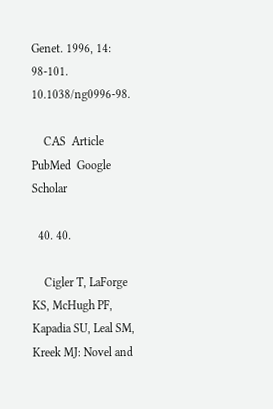Genet. 1996, 14: 98-101. 10.1038/ng0996-98.

    CAS  Article  PubMed  Google Scholar

  40. 40.

    Cigler T, LaForge KS, McHugh PF, Kapadia SU, Leal SM, Kreek MJ: Novel and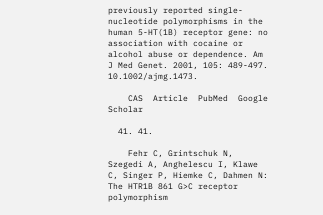previously reported single-nucleotide polymorphisms in the human 5-HT(1B) receptor gene: no association with cocaine or alcohol abuse or dependence. Am J Med Genet. 2001, 105: 489-497. 10.1002/ajmg.1473.

    CAS  Article  PubMed  Google Scholar

  41. 41.

    Fehr C, Grintschuk N, Szegedi A, Anghelescu I, Klawe C, Singer P, Hiemke C, Dahmen N: The HTR1B 861 G>C receptor polymorphism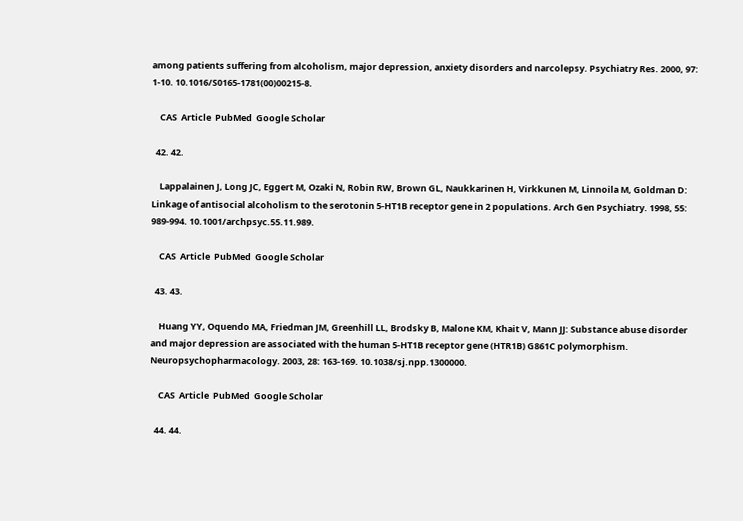among patients suffering from alcoholism, major depression, anxiety disorders and narcolepsy. Psychiatry Res. 2000, 97: 1-10. 10.1016/S0165-1781(00)00215-8.

    CAS  Article  PubMed  Google Scholar

  42. 42.

    Lappalainen J, Long JC, Eggert M, Ozaki N, Robin RW, Brown GL, Naukkarinen H, Virkkunen M, Linnoila M, Goldman D: Linkage of antisocial alcoholism to the serotonin 5-HT1B receptor gene in 2 populations. Arch Gen Psychiatry. 1998, 55: 989-994. 10.1001/archpsyc.55.11.989.

    CAS  Article  PubMed  Google Scholar

  43. 43.

    Huang YY, Oquendo MA, Friedman JM, Greenhill LL, Brodsky B, Malone KM, Khait V, Mann JJ: Substance abuse disorder and major depression are associated with the human 5-HT1B receptor gene (HTR1B) G861C polymorphism. Neuropsychopharmacology. 2003, 28: 163-169. 10.1038/sj.npp.1300000.

    CAS  Article  PubMed  Google Scholar

  44. 44.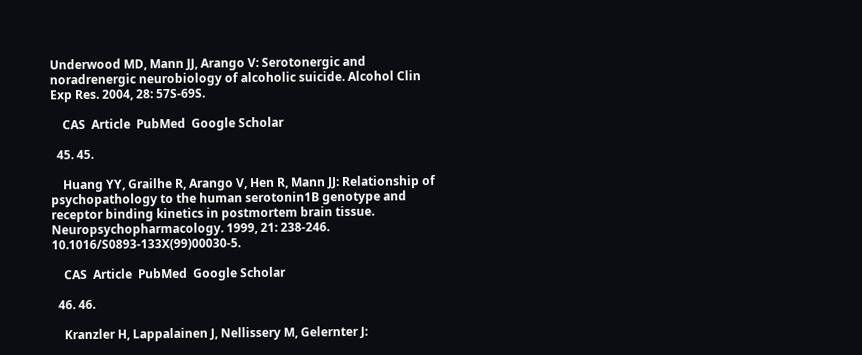Underwood MD, Mann JJ, Arango V: Serotonergic and noradrenergic neurobiology of alcoholic suicide. Alcohol Clin Exp Res. 2004, 28: 57S-69S.

    CAS  Article  PubMed  Google Scholar

  45. 45.

    Huang YY, Grailhe R, Arango V, Hen R, Mann JJ: Relationship of psychopathology to the human serotonin1B genotype and receptor binding kinetics in postmortem brain tissue. Neuropsychopharmacology. 1999, 21: 238-246. 10.1016/S0893-133X(99)00030-5.

    CAS  Article  PubMed  Google Scholar

  46. 46.

    Kranzler H, Lappalainen J, Nellissery M, Gelernter J: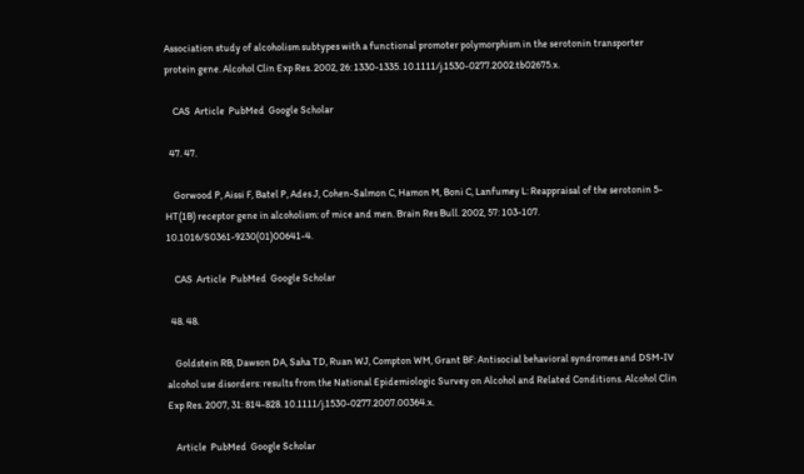Association study of alcoholism subtypes with a functional promoter polymorphism in the serotonin transporter protein gene. Alcohol Clin Exp Res. 2002, 26: 1330-1335. 10.1111/j.1530-0277.2002.tb02675.x.

    CAS  Article  PubMed  Google Scholar

  47. 47.

    Gorwood P, Aissi F, Batel P, Ades J, Cohen-Salmon C, Hamon M, Boni C, Lanfumey L: Reappraisal of the serotonin 5-HT(1B) receptor gene in alcoholism: of mice and men. Brain Res Bull. 2002, 57: 103-107. 10.1016/S0361-9230(01)00641-4.

    CAS  Article  PubMed  Google Scholar

  48. 48.

    Goldstein RB, Dawson DA, Saha TD, Ruan WJ, Compton WM, Grant BF: Antisocial behavioral syndromes and DSM-IV alcohol use disorders: results from the National Epidemiologic Survey on Alcohol and Related Conditions. Alcohol Clin Exp Res. 2007, 31: 814-828. 10.1111/j.1530-0277.2007.00364.x.

    Article  PubMed  Google Scholar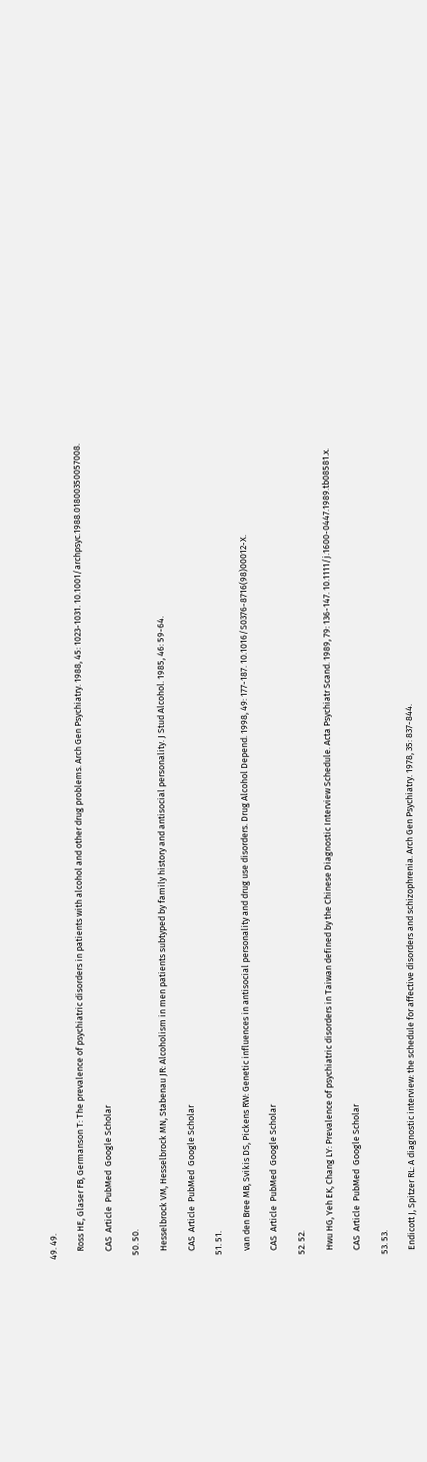49. 49.

    Ross HE, Glaser FB, Germanson T: The prevalence of psychiatric disorders in patients with alcohol and other drug problems. Arch Gen Psychiatry. 1988, 45: 1023-1031. 10.1001/archpsyc.1988.01800350057008.

    CAS  Article  PubMed  Google Scholar

  50. 50.

    Hesselbrock VM, Hesselbrock MN, Stabenau JR: Alcoholism in men patients subtyped by family history and antisocial personality. J Stud Alcohol. 1985, 46: 59-64.

    CAS  Article  PubMed  Google Scholar

  51. 51.

    van den Bree MB, Svikis DS, Pickens RW: Genetic influences in antisocial personality and drug use disorders. Drug Alcohol Depend. 1998, 49: 177-187. 10.1016/S0376-8716(98)00012-X.

    CAS  Article  PubMed  Google Scholar

  52. 52.

    Hwu HG, Yeh EK, Chang LY: Prevalence of psychiatric disorders in Taiwan defined by the Chinese Diagnostic Interview Schedule. Acta Psychiatr Scand. 1989, 79: 136-147. 10.1111/j.1600-0447.1989.tb08581.x.

    CAS  Article  PubMed  Google Scholar

  53. 53.

    Endicott J, Spitzer RL: A diagnostic interview: the schedule for affective disorders and schizophrenia. Arch Gen Psychiatry. 1978, 35: 837-844.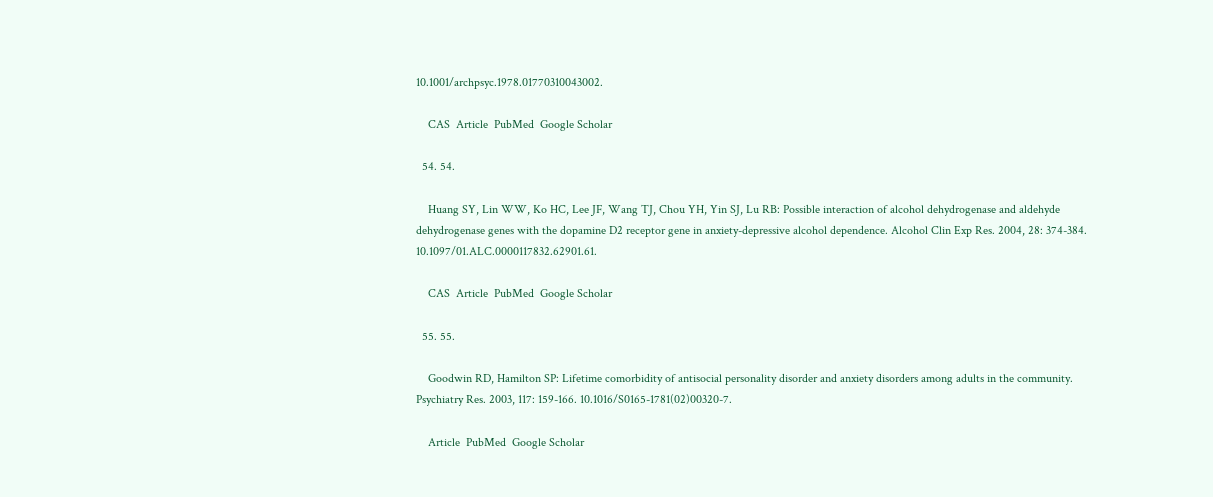10.1001/archpsyc.1978.01770310043002.

    CAS  Article  PubMed  Google Scholar

  54. 54.

    Huang SY, Lin WW, Ko HC, Lee JF, Wang TJ, Chou YH, Yin SJ, Lu RB: Possible interaction of alcohol dehydrogenase and aldehyde dehydrogenase genes with the dopamine D2 receptor gene in anxiety-depressive alcohol dependence. Alcohol Clin Exp Res. 2004, 28: 374-384. 10.1097/01.ALC.0000117832.62901.61.

    CAS  Article  PubMed  Google Scholar

  55. 55.

    Goodwin RD, Hamilton SP: Lifetime comorbidity of antisocial personality disorder and anxiety disorders among adults in the community. Psychiatry Res. 2003, 117: 159-166. 10.1016/S0165-1781(02)00320-7.

    Article  PubMed  Google Scholar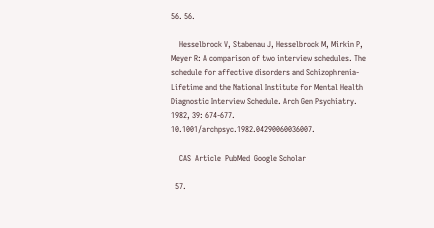56. 56.

    Hesselbrock V, Stabenau J, Hesselbrock M, Mirkin P, Meyer R: A comparison of two interview schedules. The schedule for affective disorders and Schizophrenia-Lifetime and the National Institute for Mental Health Diagnostic Interview Schedule. Arch Gen Psychiatry. 1982, 39: 674-677. 10.1001/archpsyc.1982.04290060036007.

    CAS  Article  PubMed  Google Scholar

  57.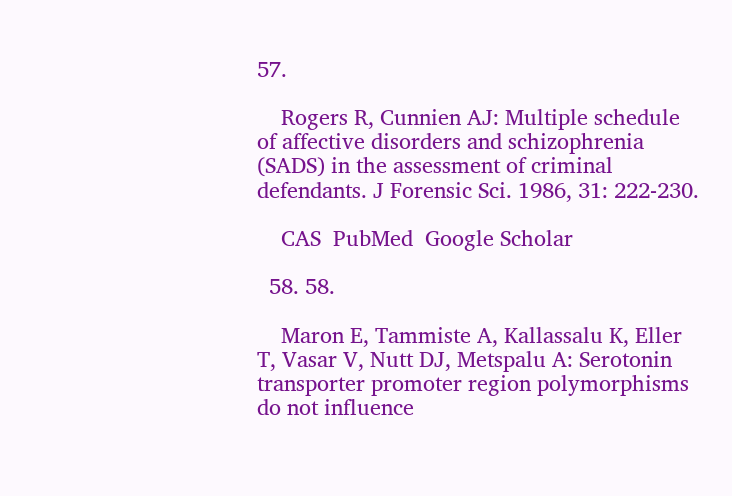57.

    Rogers R, Cunnien AJ: Multiple schedule of affective disorders and schizophrenia (SADS) in the assessment of criminal defendants. J Forensic Sci. 1986, 31: 222-230.

    CAS  PubMed  Google Scholar

  58. 58.

    Maron E, Tammiste A, Kallassalu K, Eller T, Vasar V, Nutt DJ, Metspalu A: Serotonin transporter promoter region polymorphisms do not influence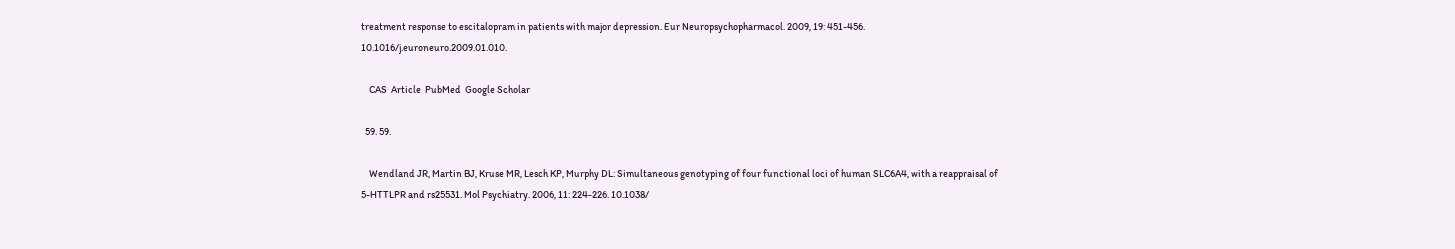treatment response to escitalopram in patients with major depression. Eur Neuropsychopharmacol. 2009, 19: 451-456. 10.1016/j.euroneuro.2009.01.010.

    CAS  Article  PubMed  Google Scholar

  59. 59.

    Wendland JR, Martin BJ, Kruse MR, Lesch KP, Murphy DL: Simultaneous genotyping of four functional loci of human SLC6A4, with a reappraisal of 5-HTTLPR and rs25531. Mol Psychiatry. 2006, 11: 224-226. 10.1038/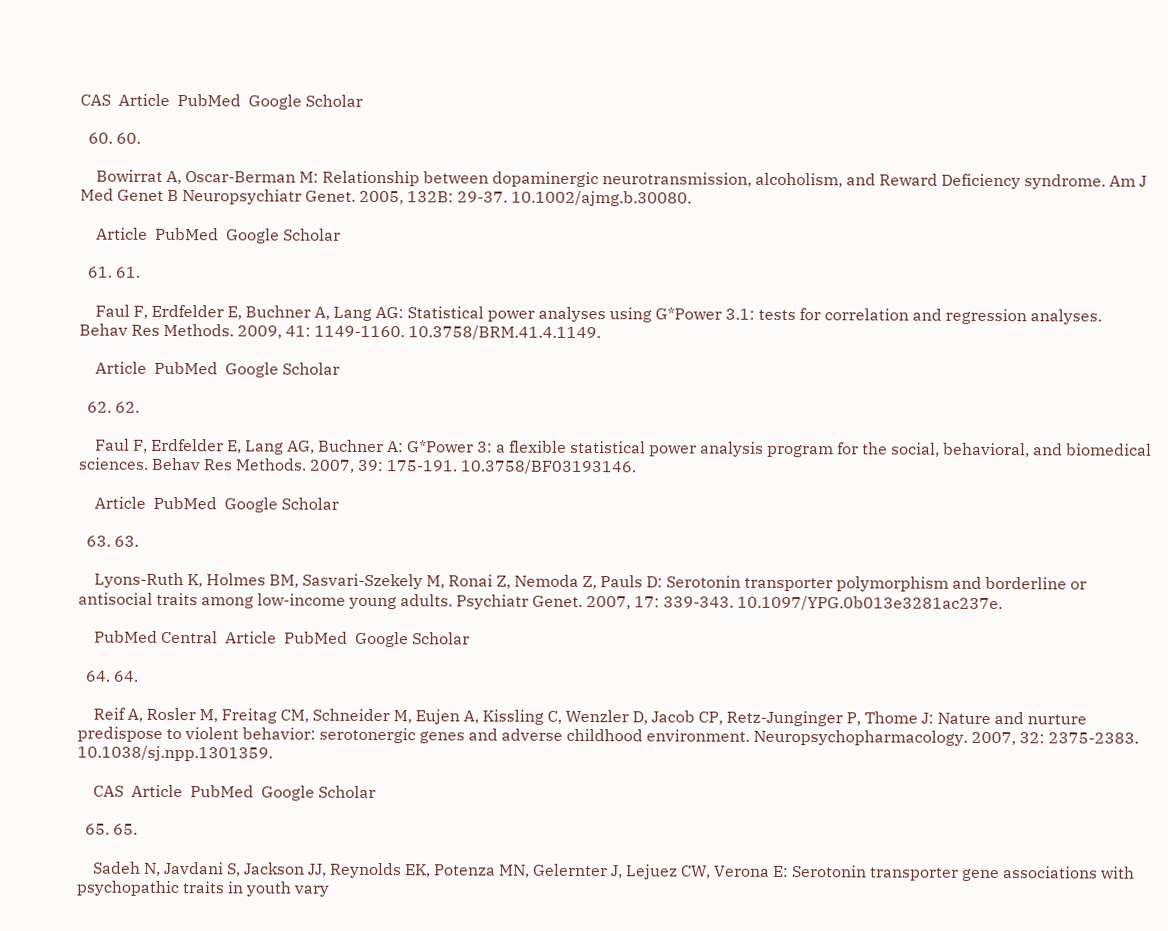CAS  Article  PubMed  Google Scholar

  60. 60.

    Bowirrat A, Oscar-Berman M: Relationship between dopaminergic neurotransmission, alcoholism, and Reward Deficiency syndrome. Am J Med Genet B Neuropsychiatr Genet. 2005, 132B: 29-37. 10.1002/ajmg.b.30080.

    Article  PubMed  Google Scholar

  61. 61.

    Faul F, Erdfelder E, Buchner A, Lang AG: Statistical power analyses using G*Power 3.1: tests for correlation and regression analyses. Behav Res Methods. 2009, 41: 1149-1160. 10.3758/BRM.41.4.1149.

    Article  PubMed  Google Scholar

  62. 62.

    Faul F, Erdfelder E, Lang AG, Buchner A: G*Power 3: a flexible statistical power analysis program for the social, behavioral, and biomedical sciences. Behav Res Methods. 2007, 39: 175-191. 10.3758/BF03193146.

    Article  PubMed  Google Scholar

  63. 63.

    Lyons-Ruth K, Holmes BM, Sasvari-Szekely M, Ronai Z, Nemoda Z, Pauls D: Serotonin transporter polymorphism and borderline or antisocial traits among low-income young adults. Psychiatr Genet. 2007, 17: 339-343. 10.1097/YPG.0b013e3281ac237e.

    PubMed Central  Article  PubMed  Google Scholar

  64. 64.

    Reif A, Rosler M, Freitag CM, Schneider M, Eujen A, Kissling C, Wenzler D, Jacob CP, Retz-Junginger P, Thome J: Nature and nurture predispose to violent behavior: serotonergic genes and adverse childhood environment. Neuropsychopharmacology. 2007, 32: 2375-2383. 10.1038/sj.npp.1301359.

    CAS  Article  PubMed  Google Scholar

  65. 65.

    Sadeh N, Javdani S, Jackson JJ, Reynolds EK, Potenza MN, Gelernter J, Lejuez CW, Verona E: Serotonin transporter gene associations with psychopathic traits in youth vary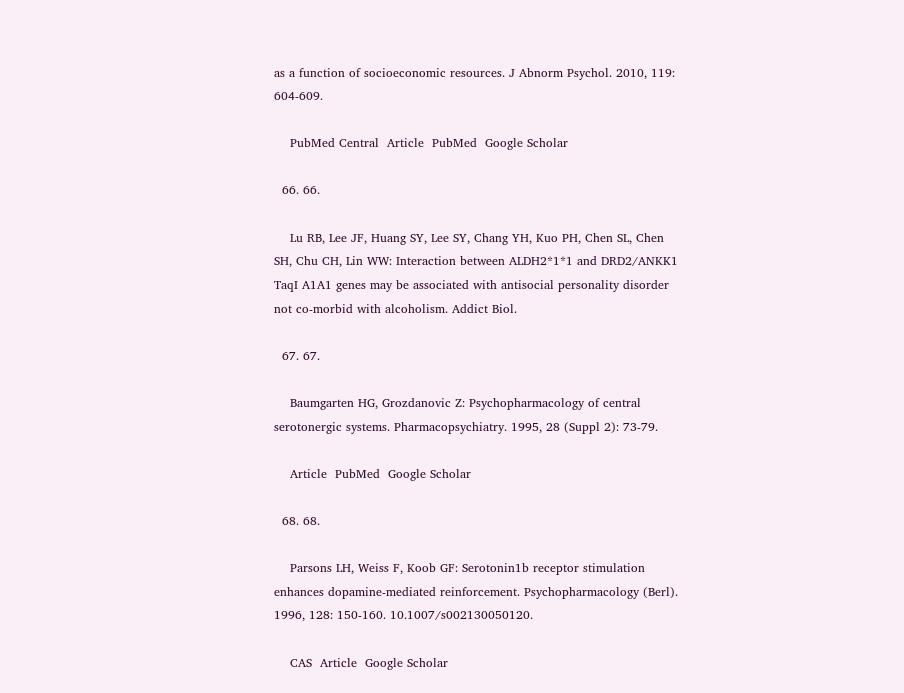as a function of socioeconomic resources. J Abnorm Psychol. 2010, 119: 604-609.

    PubMed Central  Article  PubMed  Google Scholar

  66. 66.

    Lu RB, Lee JF, Huang SY, Lee SY, Chang YH, Kuo PH, Chen SL, Chen SH, Chu CH, Lin WW: Interaction between ALDH2*1*1 and DRD2/ANKK1 TaqI A1A1 genes may be associated with antisocial personality disorder not co-morbid with alcoholism. Addict Biol.

  67. 67.

    Baumgarten HG, Grozdanovic Z: Psychopharmacology of central serotonergic systems. Pharmacopsychiatry. 1995, 28 (Suppl 2): 73-79.

    Article  PubMed  Google Scholar

  68. 68.

    Parsons LH, Weiss F, Koob GF: Serotonin1b receptor stimulation enhances dopamine-mediated reinforcement. Psychopharmacology (Berl). 1996, 128: 150-160. 10.1007/s002130050120.

    CAS  Article  Google Scholar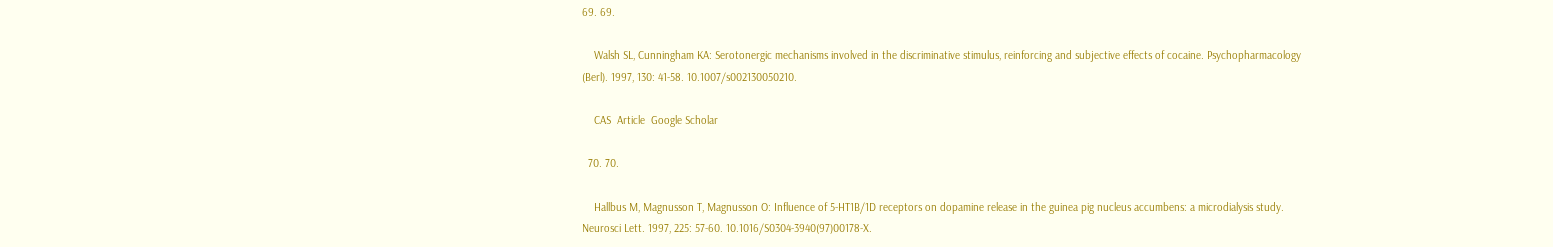69. 69.

    Walsh SL, Cunningham KA: Serotonergic mechanisms involved in the discriminative stimulus, reinforcing and subjective effects of cocaine. Psychopharmacology (Berl). 1997, 130: 41-58. 10.1007/s002130050210.

    CAS  Article  Google Scholar

  70. 70.

    Hallbus M, Magnusson T, Magnusson O: Influence of 5-HT1B/1D receptors on dopamine release in the guinea pig nucleus accumbens: a microdialysis study. Neurosci Lett. 1997, 225: 57-60. 10.1016/S0304-3940(97)00178-X.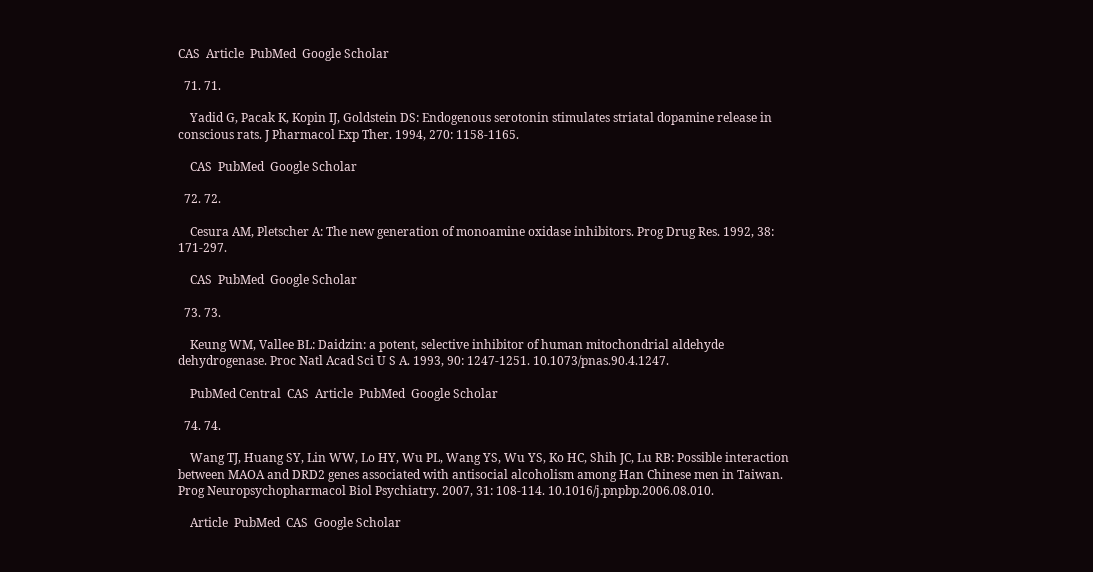CAS  Article  PubMed  Google Scholar

  71. 71.

    Yadid G, Pacak K, Kopin IJ, Goldstein DS: Endogenous serotonin stimulates striatal dopamine release in conscious rats. J Pharmacol Exp Ther. 1994, 270: 1158-1165.

    CAS  PubMed  Google Scholar

  72. 72.

    Cesura AM, Pletscher A: The new generation of monoamine oxidase inhibitors. Prog Drug Res. 1992, 38: 171-297.

    CAS  PubMed  Google Scholar

  73. 73.

    Keung WM, Vallee BL: Daidzin: a potent, selective inhibitor of human mitochondrial aldehyde dehydrogenase. Proc Natl Acad Sci U S A. 1993, 90: 1247-1251. 10.1073/pnas.90.4.1247.

    PubMed Central  CAS  Article  PubMed  Google Scholar

  74. 74.

    Wang TJ, Huang SY, Lin WW, Lo HY, Wu PL, Wang YS, Wu YS, Ko HC, Shih JC, Lu RB: Possible interaction between MAOA and DRD2 genes associated with antisocial alcoholism among Han Chinese men in Taiwan. Prog Neuropsychopharmacol Biol Psychiatry. 2007, 31: 108-114. 10.1016/j.pnpbp.2006.08.010.

    Article  PubMed  CAS  Google Scholar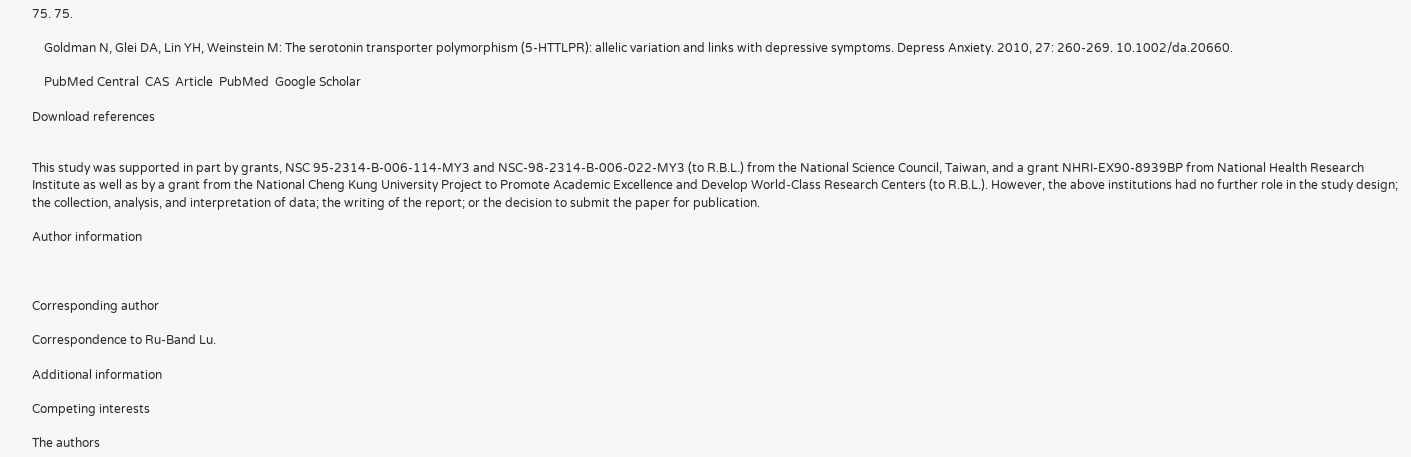75. 75.

    Goldman N, Glei DA, Lin YH, Weinstein M: The serotonin transporter polymorphism (5-HTTLPR): allelic variation and links with depressive symptoms. Depress Anxiety. 2010, 27: 260-269. 10.1002/da.20660.

    PubMed Central  CAS  Article  PubMed  Google Scholar

Download references


This study was supported in part by grants, NSC 95-2314-B-006-114-MY3 and NSC-98-2314-B-006-022-MY3 (to R.B.L.) from the National Science Council, Taiwan, and a grant NHRI-EX90-8939BP from National Health Research Institute as well as by a grant from the National Cheng Kung University Project to Promote Academic Excellence and Develop World-Class Research Centers (to R.B.L.). However, the above institutions had no further role in the study design; the collection, analysis, and interpretation of data; the writing of the report; or the decision to submit the paper for publication.

Author information



Corresponding author

Correspondence to Ru-Band Lu.

Additional information

Competing interests

The authors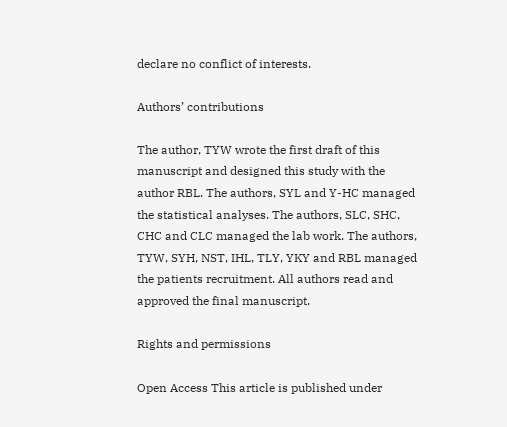declare no conflict of interests.

Authors’ contributions

The author, TYW wrote the first draft of this manuscript and designed this study with the author RBL. The authors, SYL and Y-HC managed the statistical analyses. The authors, SLC, SHC, CHC and CLC managed the lab work. The authors, TYW, SYH, NST, IHL, TLY, YKY and RBL managed the patients recruitment. All authors read and approved the final manuscript.

Rights and permissions

Open Access This article is published under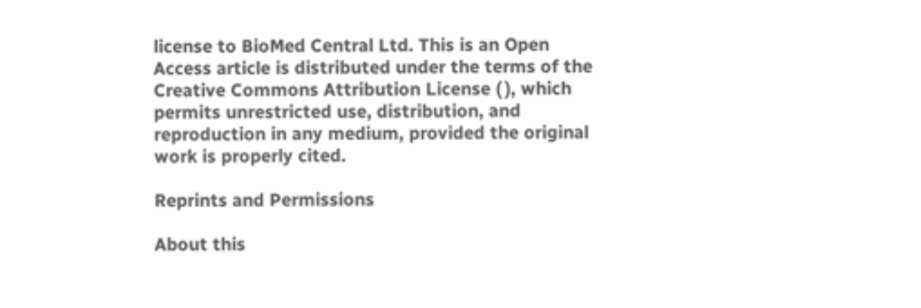license to BioMed Central Ltd. This is an Open Access article is distributed under the terms of the Creative Commons Attribution License ( ), which permits unrestricted use, distribution, and reproduction in any medium, provided the original work is properly cited.

Reprints and Permissions

About this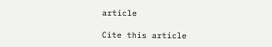article

Cite this article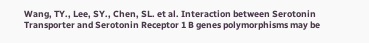Wang, TY., Lee, SY., Chen, SL. et al. Interaction between Serotonin Transporter and Serotonin Receptor 1 B genes polymorphisms may be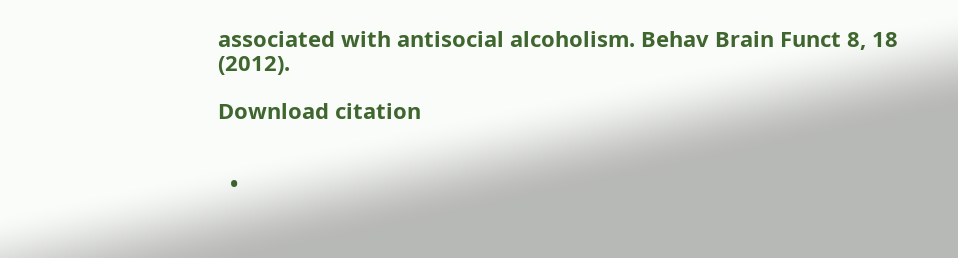associated with antisocial alcoholism. Behav Brain Funct 8, 18 (2012).

Download citation


  •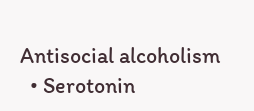Antisocial alcoholism
  • Serotonin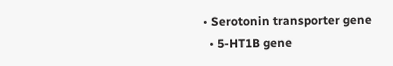• Serotonin transporter gene
  • 5-HT1B gene